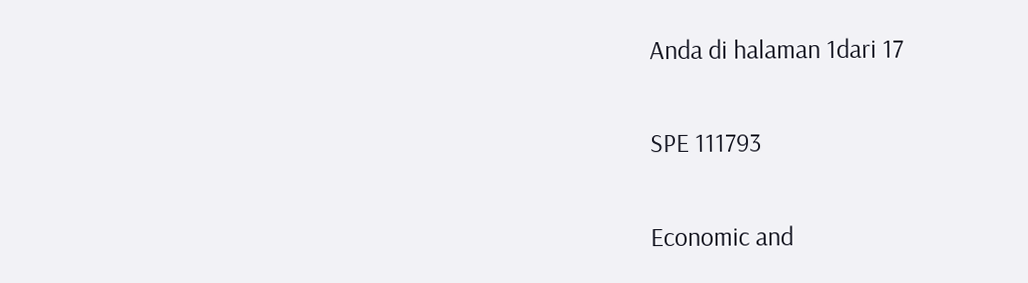Anda di halaman 1dari 17

SPE 111793

Economic and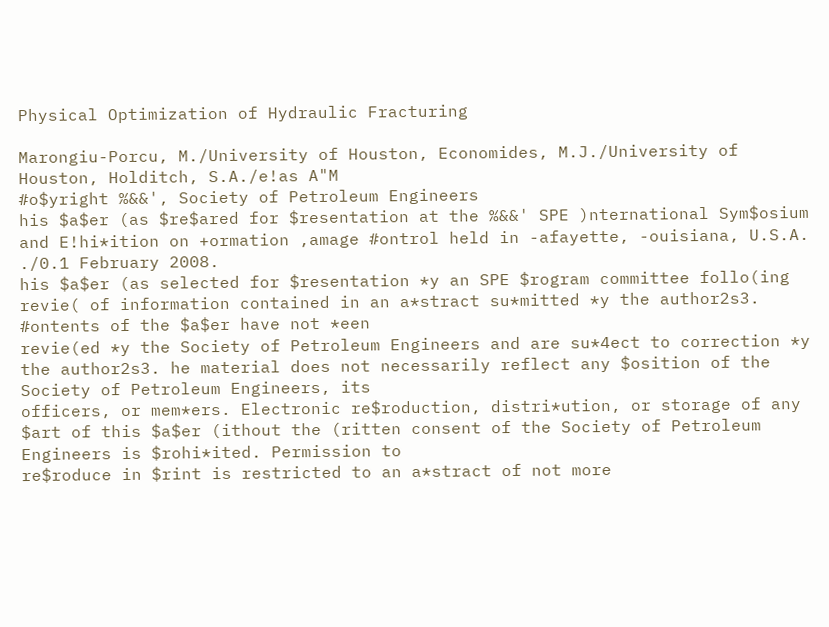Physical Optimization of Hydraulic Fracturing

Marongiu-Porcu, M./University of Houston, Economides, M.J./University of Houston, Holditch, S.A./e!as A"M
#o$yright %&&', Society of Petroleum Engineers
his $a$er (as $re$ared for $resentation at the %&&' SPE )nternational Sym$osium and E!hi*ition on +ormation ,amage #ontrol held in -afayette, -ouisiana, U.S.A. ./0.1 February 2008.
his $a$er (as selected for $resentation *y an SPE $rogram committee follo(ing revie( of information contained in an a*stract su*mitted *y the author2s3. #ontents of the $a$er have not *een
revie(ed *y the Society of Petroleum Engineers and are su*4ect to correction *y the author2s3. he material does not necessarily reflect any $osition of the Society of Petroleum Engineers, its
officers, or mem*ers. Electronic re$roduction, distri*ution, or storage of any $art of this $a$er (ithout the (ritten consent of the Society of Petroleum Engineers is $rohi*ited. Permission to
re$roduce in $rint is restricted to an a*stract of not more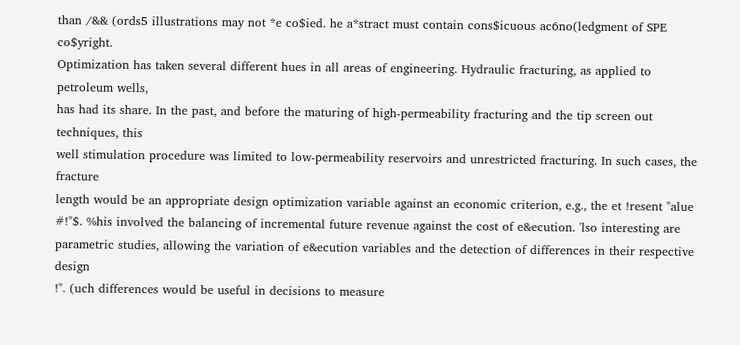than /&& (ords5 illustrations may not *e co$ied. he a*stract must contain cons$icuous ac6no(ledgment of SPE co$yright.
Optimization has taken several different hues in all areas of engineering. Hydraulic fracturing, as applied to petroleum wells,
has had its share. In the past, and before the maturing of high-permeability fracturing and the tip screen out techniques, this
well stimulation procedure was limited to low-permeability reservoirs and unrestricted fracturing. In such cases, the fracture
length would be an appropriate design optimization variable against an economic criterion, e.g., the et !resent "alue
#!"$. %his involved the balancing of incremental future revenue against the cost of e&ecution. 'lso interesting are
parametric studies, allowing the variation of e&ecution variables and the detection of differences in their respective design
!". (uch differences would be useful in decisions to measure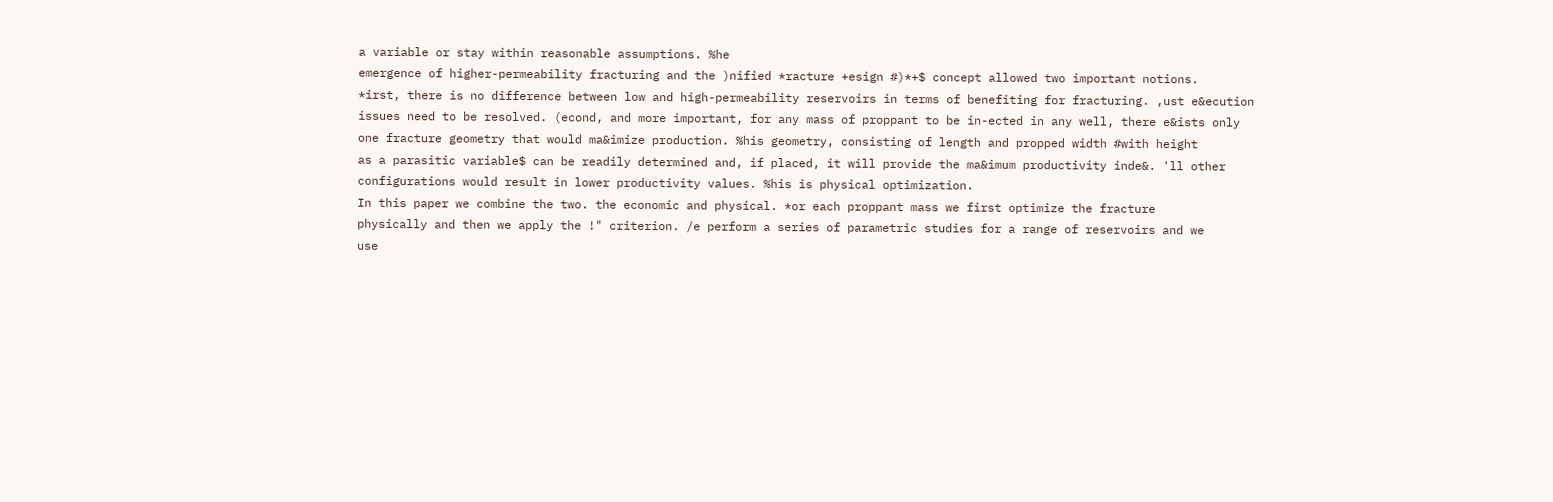a variable or stay within reasonable assumptions. %he
emergence of higher-permeability fracturing and the )nified *racture +esign #)*+$ concept allowed two important notions.
*irst, there is no difference between low and high-permeability reservoirs in terms of benefiting for fracturing. ,ust e&ecution
issues need to be resolved. (econd, and more important, for any mass of proppant to be in-ected in any well, there e&ists only
one fracture geometry that would ma&imize production. %his geometry, consisting of length and propped width #with height
as a parasitic variable$ can be readily determined and, if placed, it will provide the ma&imum productivity inde&. 'll other
configurations would result in lower productivity values. %his is physical optimization.
In this paper we combine the two. the economic and physical. *or each proppant mass we first optimize the fracture
physically and then we apply the !" criterion. /e perform a series of parametric studies for a range of reservoirs and we
use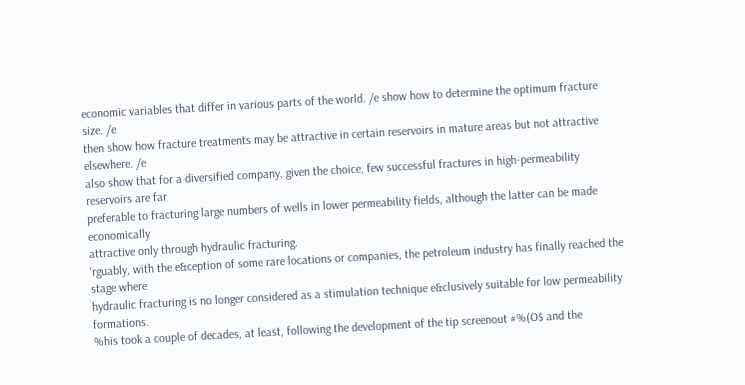economic variables that differ in various parts of the world. /e show how to determine the optimum fracture size. /e
then show how fracture treatments may be attractive in certain reservoirs in mature areas but not attractive elsewhere. /e
also show that for a diversified company, given the choice, few successful fractures in high-permeability reservoirs are far
preferable to fracturing large numbers of wells in lower permeability fields, although the latter can be made economically
attractive only through hydraulic fracturing.
'rguably, with the e&ception of some rare locations or companies, the petroleum industry has finally reached the stage where
hydraulic fracturing is no longer considered as a stimulation technique e&clusively suitable for low permeability formations.
%his took a couple of decades, at least, following the development of the tip screenout #%(O$ and the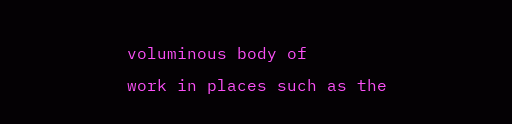voluminous body of
work in places such as the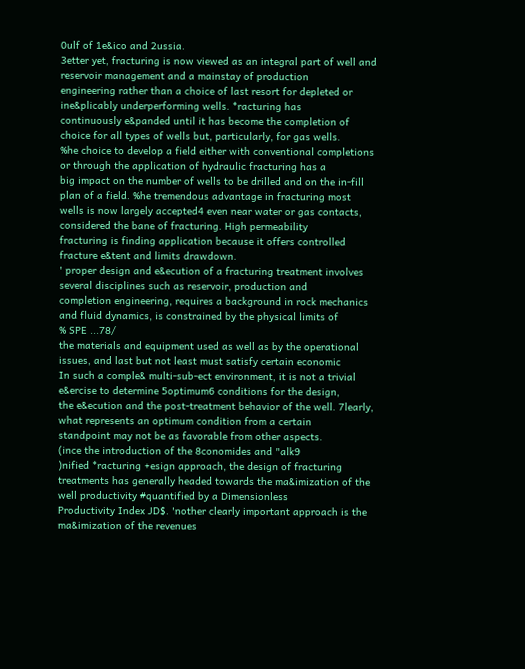0ulf of 1e&ico and 2ussia.
3etter yet, fracturing is now viewed as an integral part of well and reservoir management and a mainstay of production
engineering rather than a choice of last resort for depleted or ine&plicably underperforming wells. *racturing has
continuously e&panded until it has become the completion of choice for all types of wells but, particularly, for gas wells.
%he choice to develop a field either with conventional completions or through the application of hydraulic fracturing has a
big impact on the number of wells to be drilled and on the in-fill plan of a field. %he tremendous advantage in fracturing most
wells is now largely accepted4 even near water or gas contacts, considered the bane of fracturing. High permeability
fracturing is finding application because it offers controlled fracture e&tent and limits drawdown.
' proper design and e&ecution of a fracturing treatment involves several disciplines such as reservoir, production and
completion engineering, requires a background in rock mechanics and fluid dynamics, is constrained by the physical limits of
% SPE ...78/
the materials and equipment used as well as by the operational issues, and last but not least must satisfy certain economic
In such a comple& multi-sub-ect environment, it is not a trivial e&ercise to determine 5optimum6 conditions for the design,
the e&ecution and the post-treatment behavior of the well. 7learly, what represents an optimum condition from a certain
standpoint may not be as favorable from other aspects.
(ince the introduction of the 8conomides and "alk9
)nified *racturing +esign approach, the design of fracturing
treatments has generally headed towards the ma&imization of the well productivity #quantified by a Dimensionless
Productivity Index JD$. 'nother clearly important approach is the ma&imization of the revenues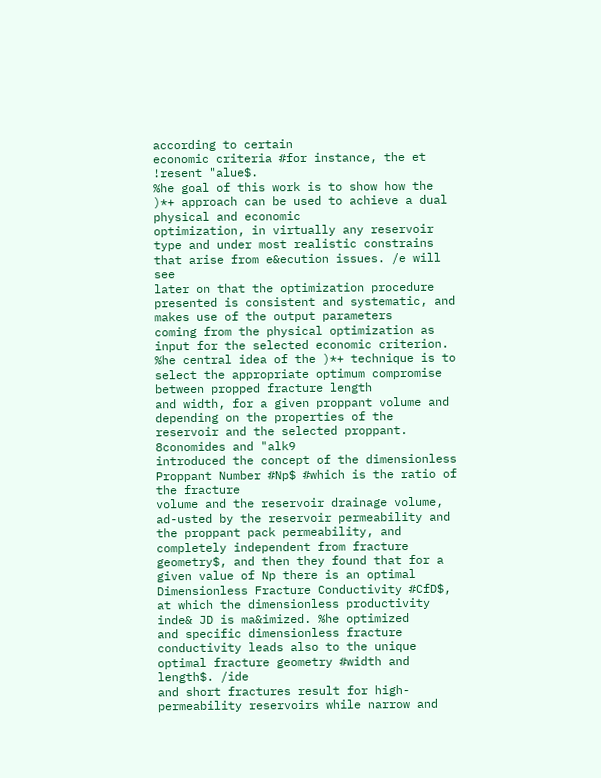according to certain
economic criteria #for instance, the et !resent "alue$.
%he goal of this work is to show how the )*+ approach can be used to achieve a dual physical and economic
optimization, in virtually any reservoir type and under most realistic constrains that arise from e&ecution issues. /e will see
later on that the optimization procedure presented is consistent and systematic, and makes use of the output parameters
coming from the physical optimization as input for the selected economic criterion.
%he central idea of the )*+ technique is to select the appropriate optimum compromise between propped fracture length
and width, for a given proppant volume and depending on the properties of the reservoir and the selected proppant.
8conomides and "alk9
introduced the concept of the dimensionless Proppant Number #Np$ #which is the ratio of the fracture
volume and the reservoir drainage volume, ad-usted by the reservoir permeability and the proppant pack permeability, and
completely independent from fracture geometry$, and then they found that for a given value of Np there is an optimal
Dimensionless Fracture Conductivity #CfD$, at which the dimensionless productivity inde& JD is ma&imized. %he optimized
and specific dimensionless fracture conductivity leads also to the unique optimal fracture geometry #width and length$. /ide
and short fractures result for high-permeability reservoirs while narrow and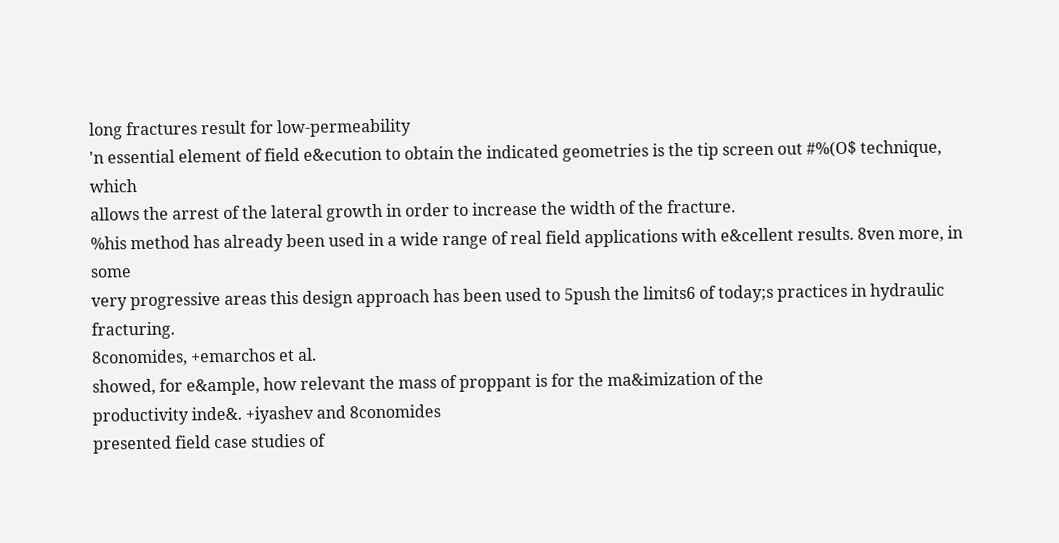long fractures result for low-permeability
'n essential element of field e&ecution to obtain the indicated geometries is the tip screen out #%(O$ technique, which
allows the arrest of the lateral growth in order to increase the width of the fracture.
%his method has already been used in a wide range of real field applications with e&cellent results. 8ven more, in some
very progressive areas this design approach has been used to 5push the limits6 of today;s practices in hydraulic fracturing.
8conomides, +emarchos et al.
showed, for e&ample, how relevant the mass of proppant is for the ma&imization of the
productivity inde&. +iyashev and 8conomides
presented field case studies of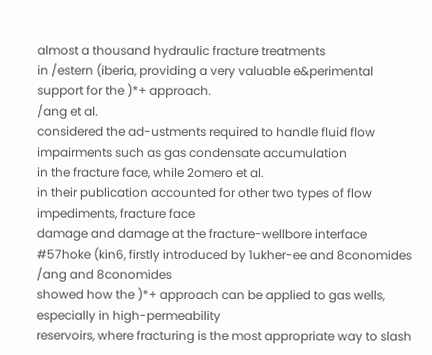almost a thousand hydraulic fracture treatments
in /estern (iberia, providing a very valuable e&perimental support for the )*+ approach.
/ang et al.
considered the ad-ustments required to handle fluid flow impairments such as gas condensate accumulation
in the fracture face, while 2omero et al.
in their publication accounted for other two types of flow impediments, fracture face
damage and damage at the fracture-wellbore interface #57hoke (kin6, firstly introduced by 1ukher-ee and 8conomides
/ang and 8conomides
showed how the )*+ approach can be applied to gas wells, especially in high-permeability
reservoirs, where fracturing is the most appropriate way to slash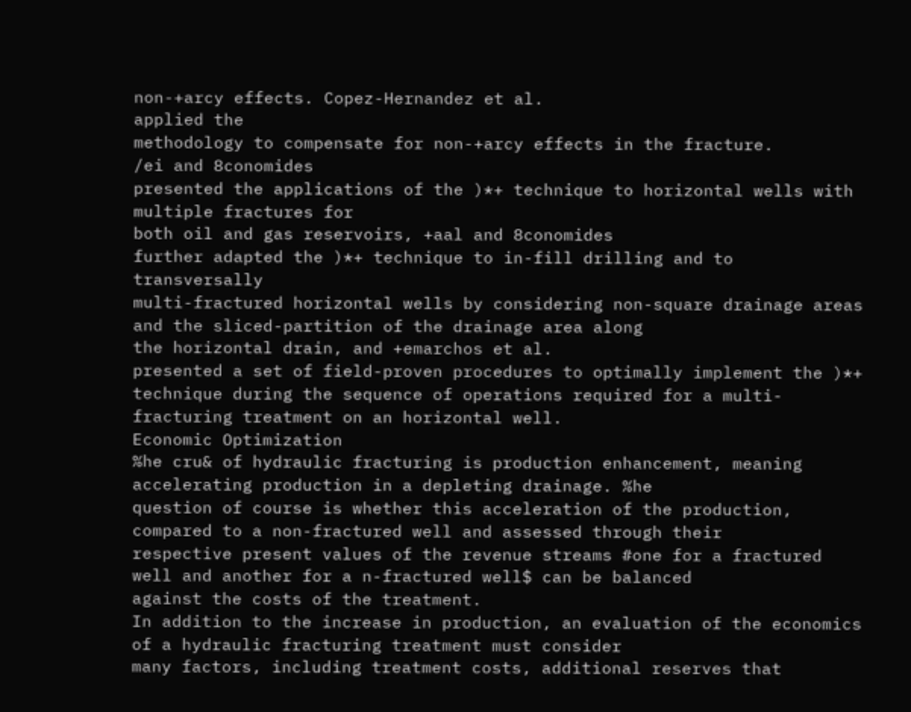non-+arcy effects. Copez-Hernandez et al.
applied the
methodology to compensate for non-+arcy effects in the fracture.
/ei and 8conomides
presented the applications of the )*+ technique to horizontal wells with multiple fractures for
both oil and gas reservoirs, +aal and 8conomides
further adapted the )*+ technique to in-fill drilling and to transversally
multi-fractured horizontal wells by considering non-square drainage areas and the sliced-partition of the drainage area along
the horizontal drain, and +emarchos et al.
presented a set of field-proven procedures to optimally implement the )*+
technique during the sequence of operations required for a multi-fracturing treatment on an horizontal well.
Economic Optimization
%he cru& of hydraulic fracturing is production enhancement, meaning accelerating production in a depleting drainage. %he
question of course is whether this acceleration of the production, compared to a non-fractured well and assessed through their
respective present values of the revenue streams #one for a fractured well and another for a n-fractured well$ can be balanced
against the costs of the treatment.
In addition to the increase in production, an evaluation of the economics of a hydraulic fracturing treatment must consider
many factors, including treatment costs, additional reserves that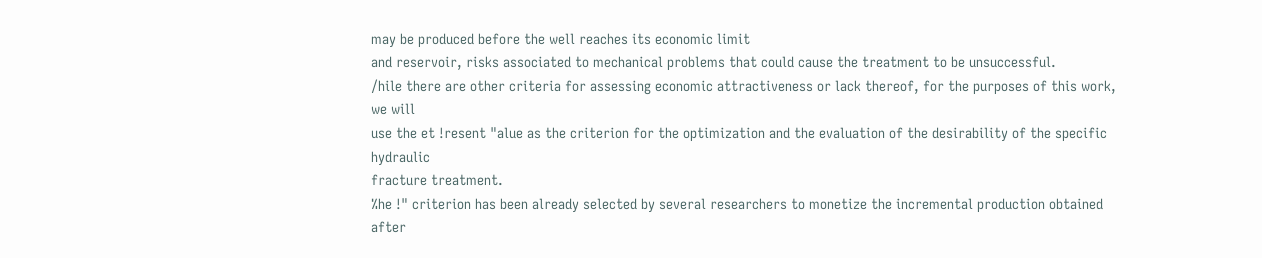may be produced before the well reaches its economic limit
and reservoir, risks associated to mechanical problems that could cause the treatment to be unsuccessful.
/hile there are other criteria for assessing economic attractiveness or lack thereof, for the purposes of this work, we will
use the et !resent "alue as the criterion for the optimization and the evaluation of the desirability of the specific hydraulic
fracture treatment.
%he !" criterion has been already selected by several researchers to monetize the incremental production obtained after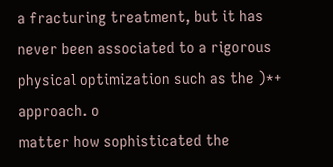a fracturing treatment, but it has never been associated to a rigorous physical optimization such as the )*+ approach. o
matter how sophisticated the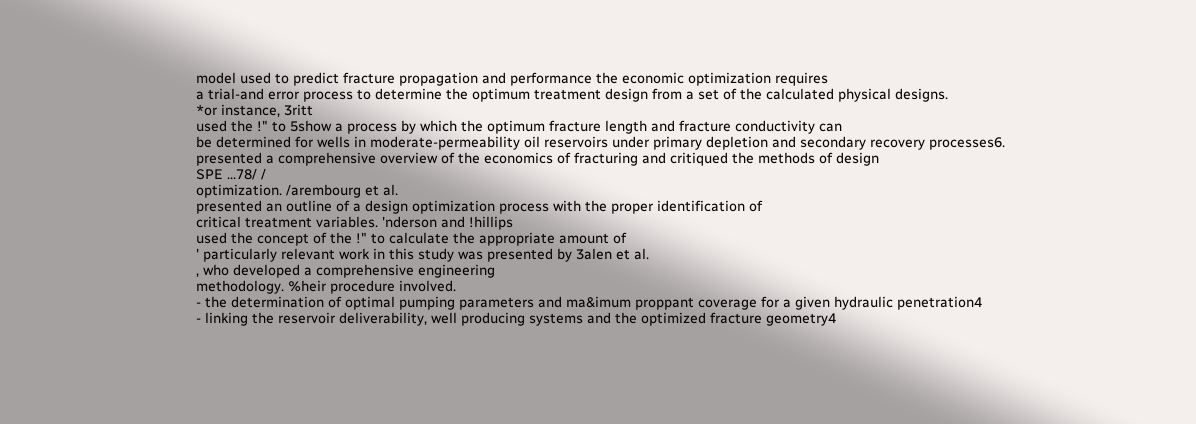model used to predict fracture propagation and performance the economic optimization requires
a trial-and error process to determine the optimum treatment design from a set of the calculated physical designs.
*or instance, 3ritt
used the !" to 5show a process by which the optimum fracture length and fracture conductivity can
be determined for wells in moderate-permeability oil reservoirs under primary depletion and secondary recovery processes6.
presented a comprehensive overview of the economics of fracturing and critiqued the methods of design
SPE ...78/ /
optimization. /arembourg et al.
presented an outline of a design optimization process with the proper identification of
critical treatment variables. 'nderson and !hillips
used the concept of the !" to calculate the appropriate amount of
' particularly relevant work in this study was presented by 3alen et al.
, who developed a comprehensive engineering
methodology. %heir procedure involved.
- the determination of optimal pumping parameters and ma&imum proppant coverage for a given hydraulic penetration4
- linking the reservoir deliverability, well producing systems and the optimized fracture geometry4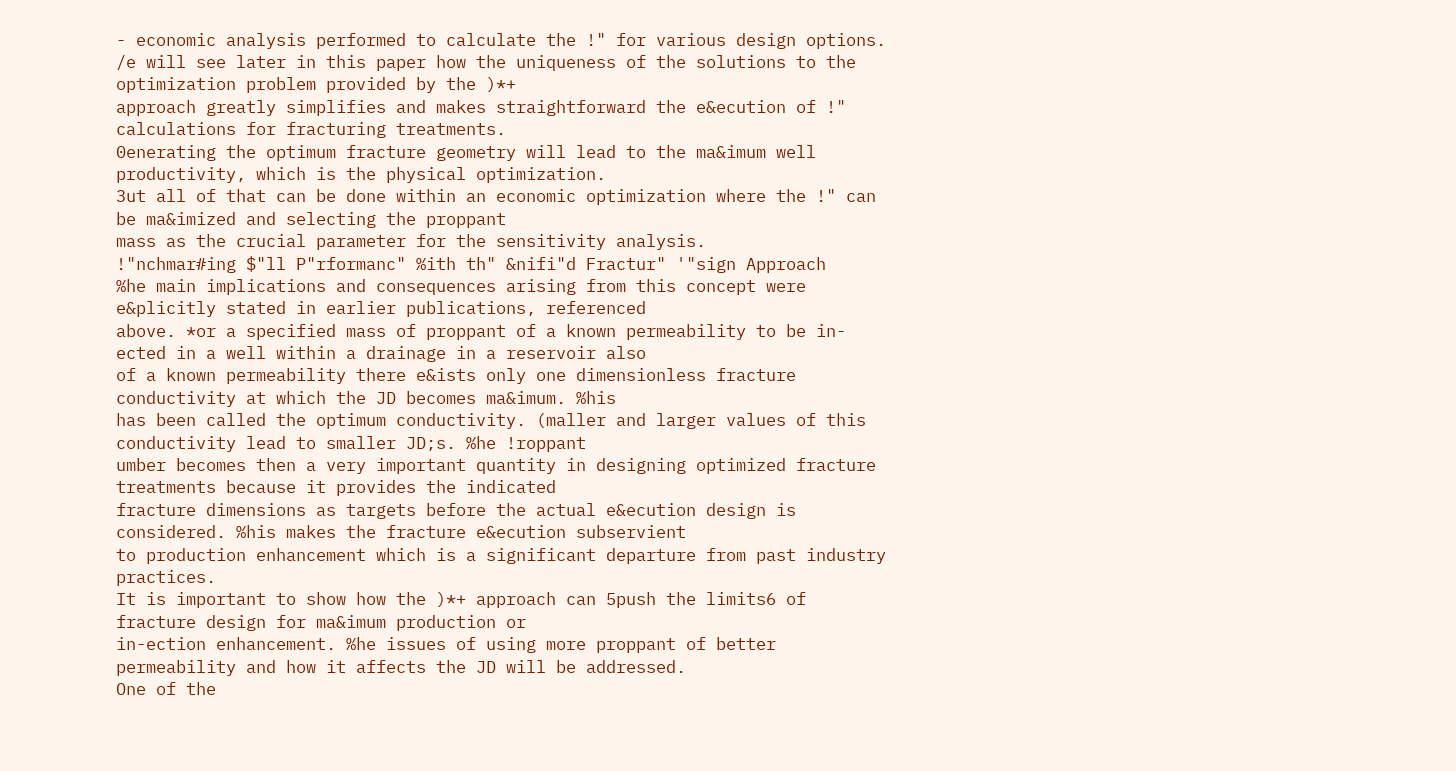- economic analysis performed to calculate the !" for various design options.
/e will see later in this paper how the uniqueness of the solutions to the optimization problem provided by the )*+
approach greatly simplifies and makes straightforward the e&ecution of !" calculations for fracturing treatments.
0enerating the optimum fracture geometry will lead to the ma&imum well productivity, which is the physical optimization.
3ut all of that can be done within an economic optimization where the !" can be ma&imized and selecting the proppant
mass as the crucial parameter for the sensitivity analysis.
!"nchmar#ing $"ll P"rformanc" %ith th" &nifi"d Fractur" '"sign Approach
%he main implications and consequences arising from this concept were e&plicitly stated in earlier publications, referenced
above. *or a specified mass of proppant of a known permeability to be in-ected in a well within a drainage in a reservoir also
of a known permeability there e&ists only one dimensionless fracture conductivity at which the JD becomes ma&imum. %his
has been called the optimum conductivity. (maller and larger values of this conductivity lead to smaller JD;s. %he !roppant
umber becomes then a very important quantity in designing optimized fracture treatments because it provides the indicated
fracture dimensions as targets before the actual e&ecution design is considered. %his makes the fracture e&ecution subservient
to production enhancement which is a significant departure from past industry practices.
It is important to show how the )*+ approach can 5push the limits6 of fracture design for ma&imum production or
in-ection enhancement. %he issues of using more proppant of better permeability and how it affects the JD will be addressed.
One of the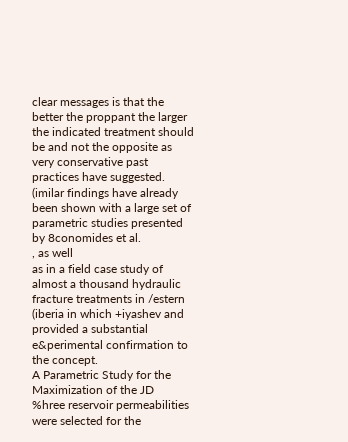clear messages is that the better the proppant the larger the indicated treatment should be and not the opposite as
very conservative past practices have suggested.
(imilar findings have already been shown with a large set of parametric studies presented by 8conomides et al.
, as well
as in a field case study of almost a thousand hydraulic fracture treatments in /estern (iberia in which +iyashev and
provided a substantial e&perimental confirmation to the concept.
A Parametric Study for the Maximization of the JD
%hree reservoir permeabilities were selected for the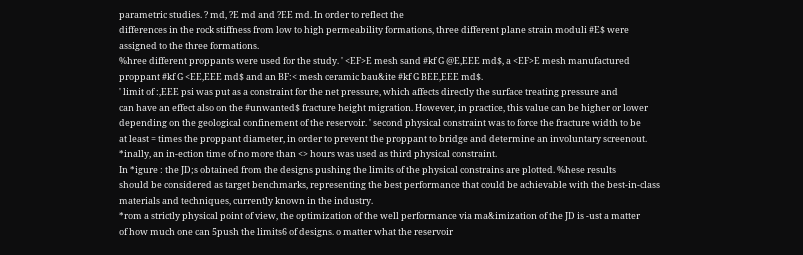parametric studies. ? md, ?E md and ?EE md. In order to reflect the
differences in the rock stiffness from low to high permeability formations, three different plane strain moduli #E$ were
assigned to the three formations.
%hree different proppants were used for the study. ' <EF>E mesh sand #kf G @E,EEE md$, a <EF>E mesh manufactured
proppant #kf G <EE,EEE md$ and an BF:< mesh ceramic bau&ite #kf G BEE,EEE md$.
' limit of :,EEE psi was put as a constraint for the net pressure, which affects directly the surface treating pressure and
can have an effect also on the #unwanted$ fracture height migration. However, in practice, this value can be higher or lower
depending on the geological confinement of the reservoir. ' second physical constraint was to force the fracture width to be
at least = times the proppant diameter, in order to prevent the proppant to bridge and determine an involuntary screenout.
*inally, an in-ection time of no more than <> hours was used as third physical constraint.
In *igure : the JD;s obtained from the designs pushing the limits of the physical constrains are plotted. %hese results
should be considered as target benchmarks, representing the best performance that could be achievable with the best-in-class
materials and techniques, currently known in the industry.
*rom a strictly physical point of view, the optimization of the well performance via ma&imization of the JD is -ust a matter
of how much one can 5push the limits6 of designs. o matter what the reservoir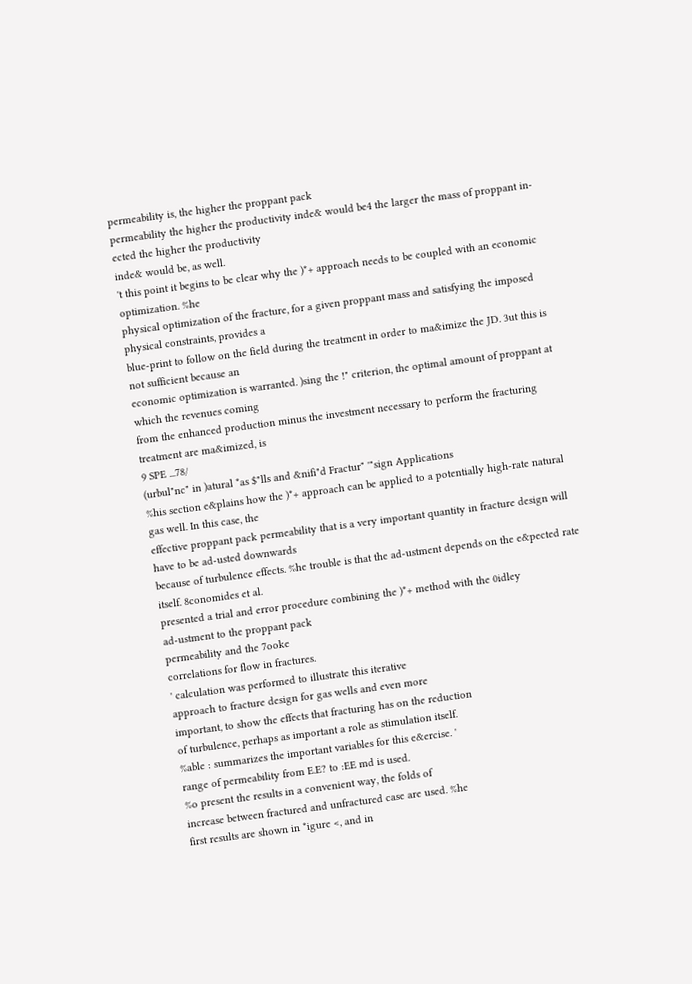permeability is, the higher the proppant pack
permeability the higher the productivity inde& would be4 the larger the mass of proppant in-ected the higher the productivity
inde& would be, as well.
't this point it begins to be clear why the )*+ approach needs to be coupled with an economic optimization. %he
physical optimization of the fracture, for a given proppant mass and satisfying the imposed physical constraints, provides a
blue-print to follow on the field during the treatment in order to ma&imize the JD. 3ut this is not sufficient because an
economic optimization is warranted. )sing the !" criterion, the optimal amount of proppant at which the revenues coming
from the enhanced production minus the investment necessary to perform the fracturing treatment are ma&imized, is
9 SPE ...78/
(urbul"nc" in )atural *as $"lls and &nifi"d Fractur" '"sign Applications
%his section e&plains how the )*+ approach can be applied to a potentially high-rate natural gas well. In this case, the
effective proppant pack permeability that is a very important quantity in fracture design will have to be ad-usted downwards
because of turbulence effects. %he trouble is that the ad-ustment depends on the e&pected rate itself. 8conomides et al.
presented a trial and error procedure combining the )*+ method with the 0idley
ad-ustment to the proppant pack
permeability and the 7ooke
correlations for flow in fractures.
' calculation was performed to illustrate this iterative
approach to fracture design for gas wells and even more
important, to show the effects that fracturing has on the reduction
of turbulence, perhaps as important a role as stimulation itself.
%able : summarizes the important variables for this e&ercise. '
range of permeability from E.E? to :EE md is used.
%o present the results in a convenient way, the folds of
increase between fractured and unfractured case are used. %he
first results are shown in *igure <, and in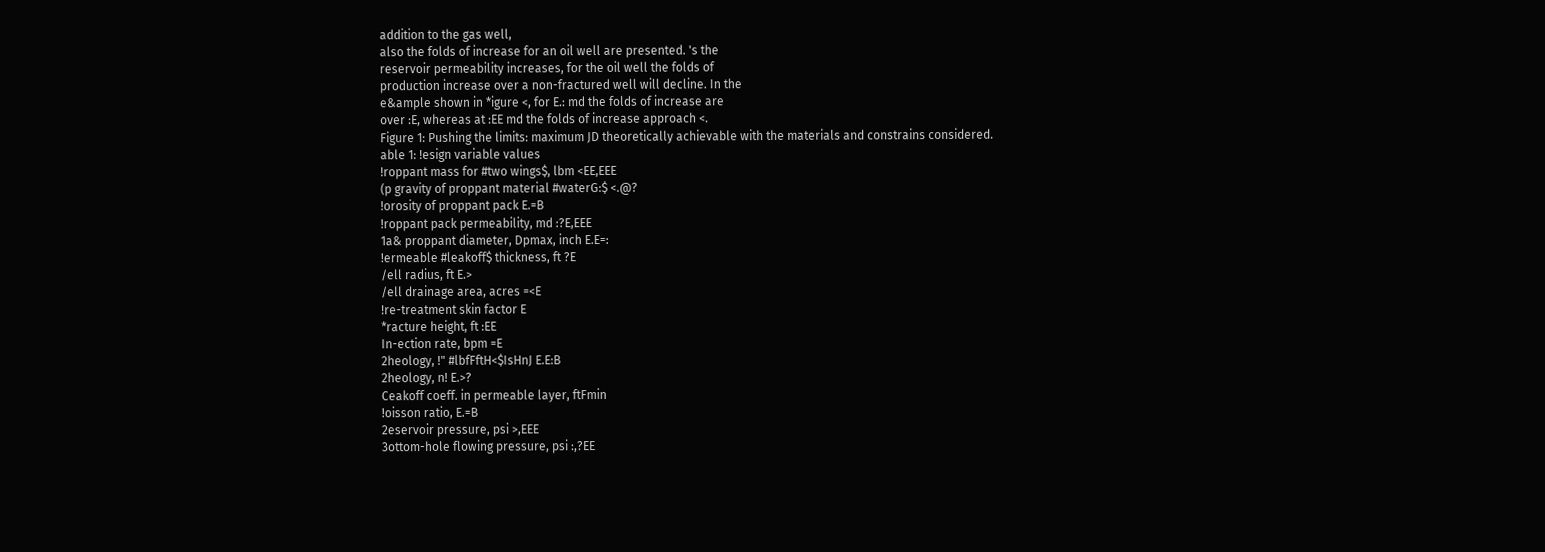addition to the gas well,
also the folds of increase for an oil well are presented. 's the
reservoir permeability increases, for the oil well the folds of
production increase over a non-fractured well will decline. In the
e&ample shown in *igure <, for E.: md the folds of increase are
over :E, whereas at :EE md the folds of increase approach <.
Figure 1: Pushing the limits: maximum JD theoretically achievable with the materials and constrains considered.
able 1: !esign variable values
!roppant mass for #two wings$, lbm <EE,EEE
(p gravity of proppant material #waterG:$ <.@?
!orosity of proppant pack E.=B
!roppant pack permeability, md :?E,EEE
1a& proppant diameter, Dpmax, inch E.E=:
!ermeable #leakoff$ thickness, ft ?E
/ell radius, ft E.>
/ell drainage area, acres =<E
!re-treatment skin factor E
*racture height, ft :EE
In-ection rate, bpm =E
2heology, !" #lbfFftH<$IsHnJ E.E:B
2heology, n! E.>?
Ceakoff coeff. in permeable layer, ftFmin
!oisson ratio, E.=B
2eservoir pressure, psi >,EEE
3ottom-hole flowing pressure, psi :,?EE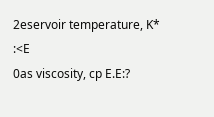2eservoir temperature, K* :<E
0as viscosity, cp E.E:?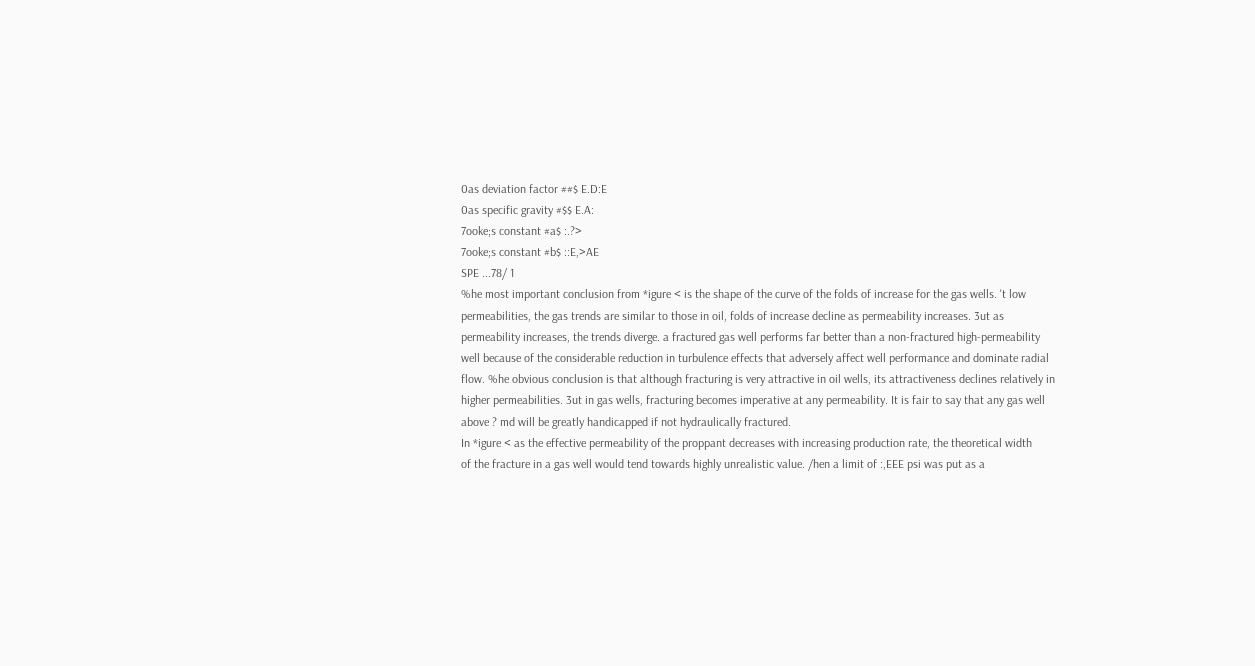0as deviation factor ##$ E.D:E
0as specific gravity #$$ E.A:
7ooke;s constant #a$ :.?>
7ooke;s constant #b$ ::E,>AE
SPE ...78/ 1
%he most important conclusion from *igure < is the shape of the curve of the folds of increase for the gas wells. 't low
permeabilities, the gas trends are similar to those in oil, folds of increase decline as permeability increases. 3ut as
permeability increases, the trends diverge. a fractured gas well performs far better than a non-fractured high-permeability
well because of the considerable reduction in turbulence effects that adversely affect well performance and dominate radial
flow. %he obvious conclusion is that although fracturing is very attractive in oil wells, its attractiveness declines relatively in
higher permeabilities. 3ut in gas wells, fracturing becomes imperative at any permeability. It is fair to say that any gas well
above ? md will be greatly handicapped if not hydraulically fractured.
In *igure < as the effective permeability of the proppant decreases with increasing production rate, the theoretical width
of the fracture in a gas well would tend towards highly unrealistic value. /hen a limit of :,EEE psi was put as a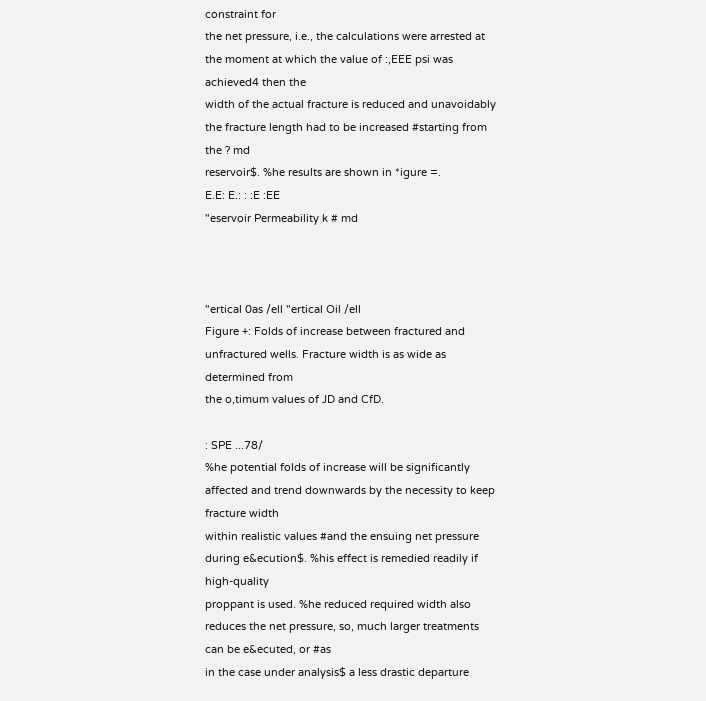constraint for
the net pressure, i.e., the calculations were arrested at the moment at which the value of :,EEE psi was achieved4 then the
width of the actual fracture is reduced and unavoidably the fracture length had to be increased #starting from the ? md
reservoir$. %he results are shown in *igure =.
E.E: E.: : :E :EE
"eservoir Permeability k # md



"ertical 0as /ell "ertical Oil /ell
Figure +: Folds of increase between fractured and unfractured wells. Fracture width is as wide as determined from
the o,timum values of JD and CfD.

: SPE ...78/
%he potential folds of increase will be significantly affected and trend downwards by the necessity to keep fracture width
within realistic values #and the ensuing net pressure during e&ecution$. %his effect is remedied readily if high-quality
proppant is used. %he reduced required width also reduces the net pressure, so, much larger treatments can be e&ecuted, or #as
in the case under analysis$ a less drastic departure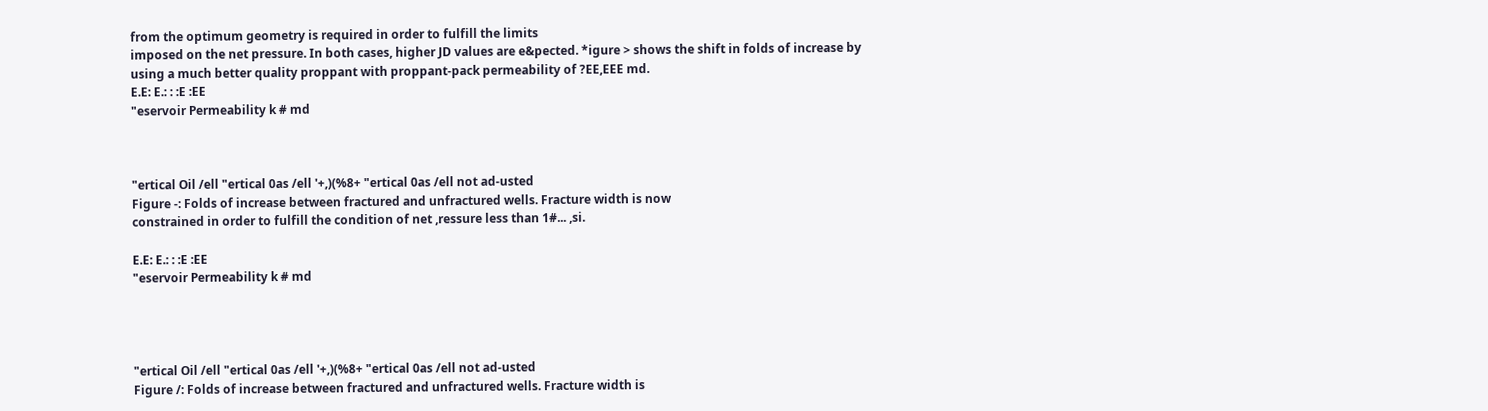from the optimum geometry is required in order to fulfill the limits
imposed on the net pressure. In both cases, higher JD values are e&pected. *igure > shows the shift in folds of increase by
using a much better quality proppant with proppant-pack permeability of ?EE,EEE md.
E.E: E.: : :E :EE
"eservoir Permeability k # md



"ertical Oil /ell "ertical 0as /ell '+,)(%8+ "ertical 0as /ell not ad-usted
Figure -: Folds of increase between fractured and unfractured wells. Fracture width is now
constrained in order to fulfill the condition of net ,ressure less than 1#... ,si.

E.E: E.: : :E :EE
"eservoir Permeability k # md




"ertical Oil /ell "ertical 0as /ell '+,)(%8+ "ertical 0as /ell not ad-usted
Figure /: Folds of increase between fractured and unfractured wells. Fracture width is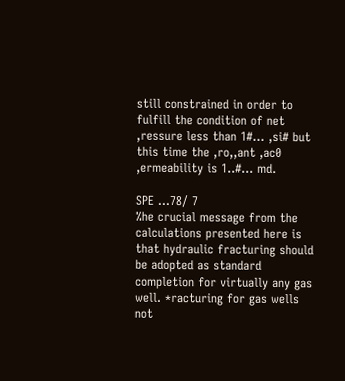still constrained in order to fulfill the condition of net ,ressure less than 1#... ,si# but
this time the ,ro,,ant ,ac0 ,ermeability is 1..#... md.

SPE ...78/ 7
%he crucial message from the calculations presented here is that hydraulic fracturing should be adopted as standard
completion for virtually any gas well. *racturing for gas wells not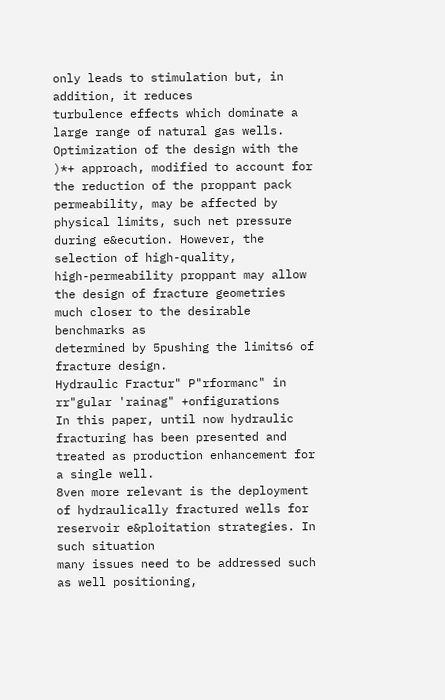only leads to stimulation but, in addition, it reduces
turbulence effects which dominate a large range of natural gas wells.
Optimization of the design with the )*+ approach, modified to account for the reduction of the proppant pack
permeability, may be affected by physical limits, such net pressure during e&ecution. However, the selection of high-quality,
high-permeability proppant may allow the design of fracture geometries much closer to the desirable benchmarks as
determined by 5pushing the limits6 of fracture design.
Hydraulic Fractur" P"rformanc" in rr"gular 'rainag" +onfigurations
In this paper, until now hydraulic fracturing has been presented and treated as production enhancement for a single well.
8ven more relevant is the deployment of hydraulically fractured wells for reservoir e&ploitation strategies. In such situation
many issues need to be addressed such as well positioning,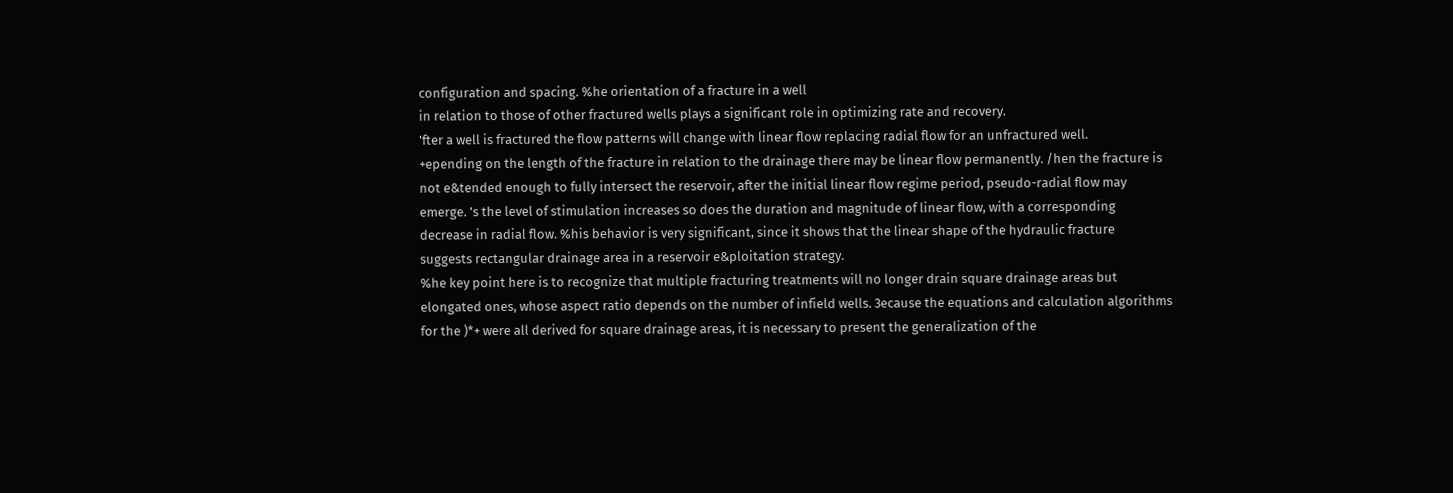configuration and spacing. %he orientation of a fracture in a well
in relation to those of other fractured wells plays a significant role in optimizing rate and recovery.
'fter a well is fractured the flow patterns will change with linear flow replacing radial flow for an unfractured well.
+epending on the length of the fracture in relation to the drainage there may be linear flow permanently. /hen the fracture is
not e&tended enough to fully intersect the reservoir, after the initial linear flow regime period, pseudo-radial flow may
emerge. 's the level of stimulation increases so does the duration and magnitude of linear flow, with a corresponding
decrease in radial flow. %his behavior is very significant, since it shows that the linear shape of the hydraulic fracture
suggests rectangular drainage area in a reservoir e&ploitation strategy.
%he key point here is to recognize that multiple fracturing treatments will no longer drain square drainage areas but
elongated ones, whose aspect ratio depends on the number of infield wells. 3ecause the equations and calculation algorithms
for the )*+ were all derived for square drainage areas, it is necessary to present the generalization of the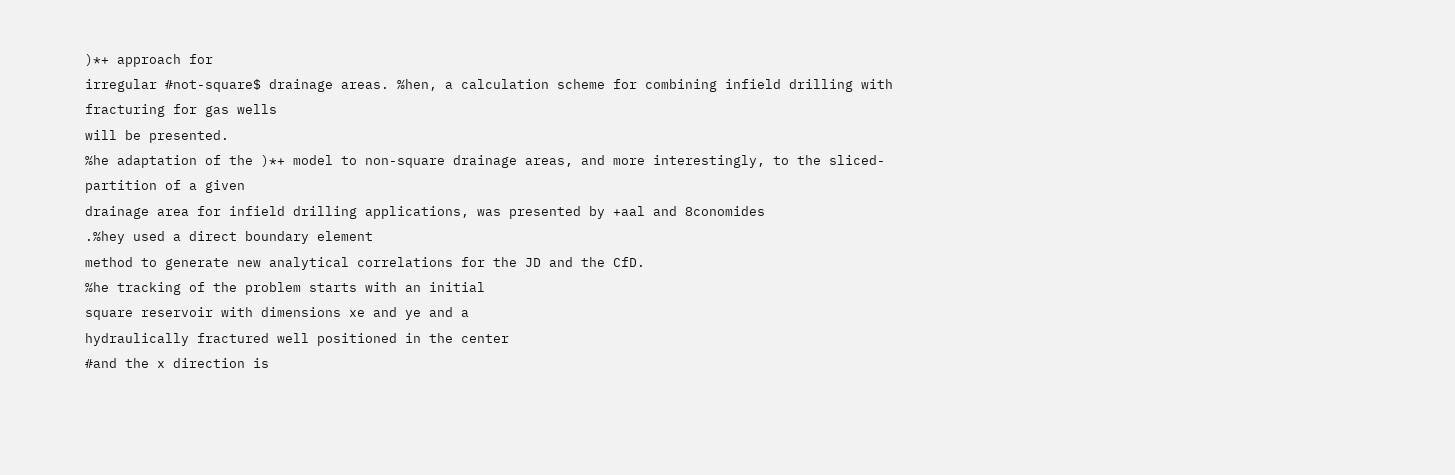)*+ approach for
irregular #not-square$ drainage areas. %hen, a calculation scheme for combining infield drilling with fracturing for gas wells
will be presented.
%he adaptation of the )*+ model to non-square drainage areas, and more interestingly, to the sliced-partition of a given
drainage area for infield drilling applications, was presented by +aal and 8conomides
.%hey used a direct boundary element
method to generate new analytical correlations for the JD and the CfD.
%he tracking of the problem starts with an initial
square reservoir with dimensions xe and ye and a
hydraulically fractured well positioned in the center
#and the x direction is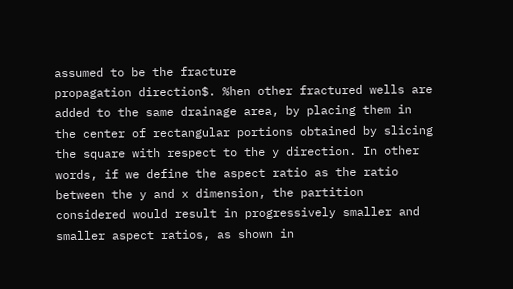assumed to be the fracture
propagation direction$. %hen other fractured wells are
added to the same drainage area, by placing them in
the center of rectangular portions obtained by slicing
the square with respect to the y direction. In other
words, if we define the aspect ratio as the ratio
between the y and x dimension, the partition
considered would result in progressively smaller and
smaller aspect ratios, as shown in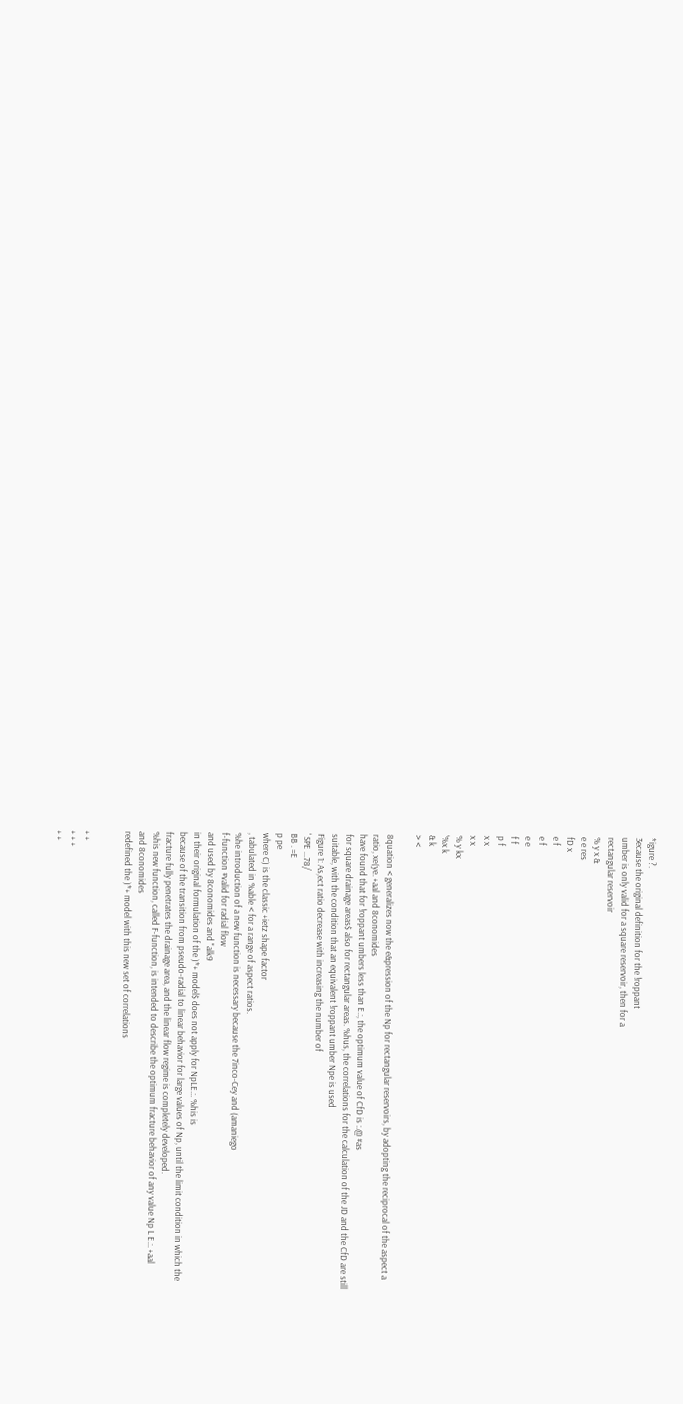*igure ?.
3ecause the original definition for the !roppant
umber is only valid for a square reservoir, then for a
rectangular reservoir
% y x &
e e res
fD x
e f
e f
e e
f f
p f
x x
x x
% y kx
'%x k
& k
> <

8quation < generalizes now the e&pression of the Np for rectangular reservoirs, by adopting the reciprocal of the aspect a
ratio, xe(ye. +aal and 8conomides
have found that for !roppant umbers less than E.:, the optimum value of CfD is :.@ #as
for square drainage areas$ also for rectangular areas. %hus, the correlations for the calculation of the JD and the CfD are still
suitable, with the condition that an equivalent !roppant umber Npe is used
Figure 1: As,ect ratio decrease with increasing the number of
' SPE ...78/
BB . =E
p pe
where C) is the classic +ietz shape factor
, tabulated in %able < for a range of aspect ratios.
%he introduction of a new function is necessary because the 7inco-Cey and (amaniego
f-function #valid for radial flow
and used by 8conomides and "alk9
in their original formulation of the )*+ model$ does not apply for NpLE.:. %his is
because of the transition from pseudo-radial to linear behavior for large values of Np, until the limit condition in which the
fracture fully penetrates the drainage area, and the linear flow regime is completely developed.
%his new function, called F-function, is intended to describe the optimum fracture behavior of any value Np L E.:. +aal
and 8conomides
redefined the )*+ model with this new set of correlations


+ +
+ + +
+ +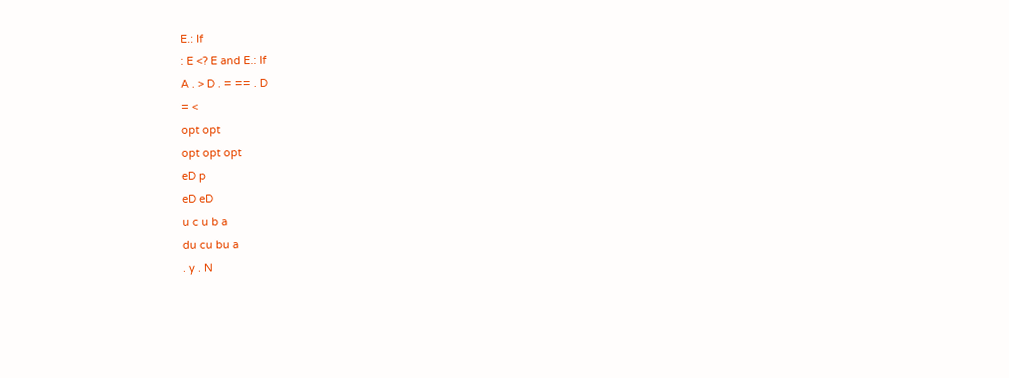E.: If
: E <? E and E.: If
A . > D . = == . D
= <
opt opt
opt opt opt
eD p
eD eD
u c u b a
du cu bu a
. y . N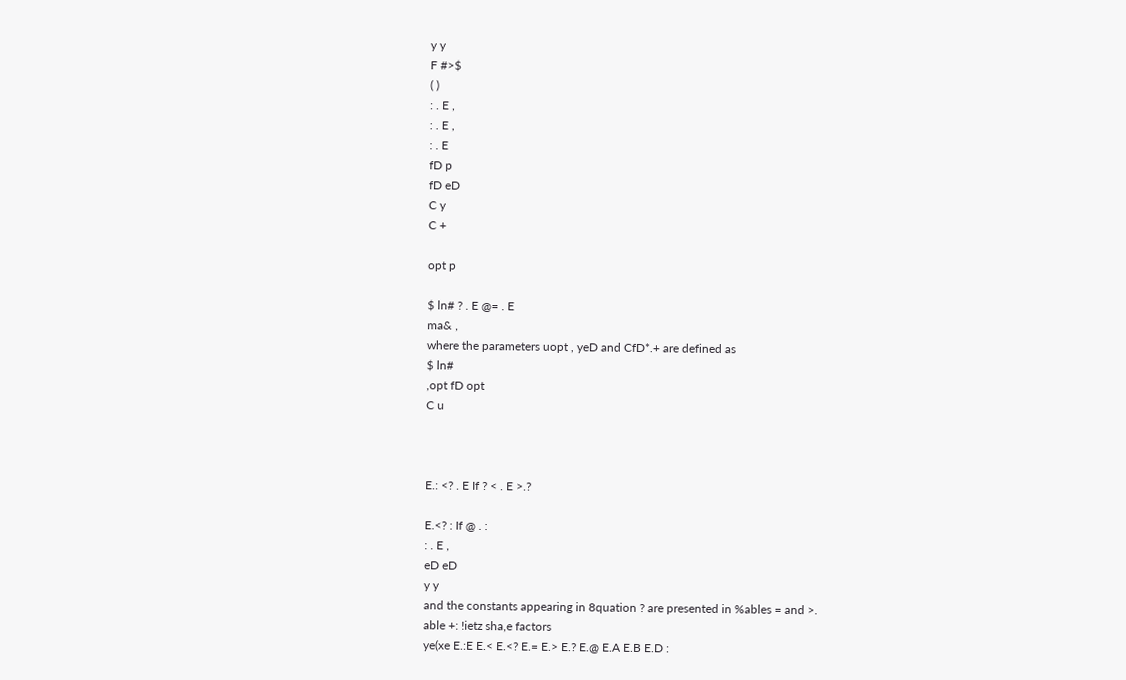y y
F #>$
( )
: . E ,
: . E ,
: . E
fD p
fD eD
C y
C +

opt p

$ ln# ? . E @= . E
ma& ,
where the parameters uopt , yeD and CfD*.+ are defined as
$ ln#
,opt fD opt
C u



E.: <? . E If ? < . E >.?

E.<? : If @ . :
: . E ,
eD eD
y y
and the constants appearing in 8quation ? are presented in %ables = and >.
able +: !ietz sha,e factors
ye(xe E.:E E.< E.<? E.= E.> E.? E.@ E.A E.B E.D :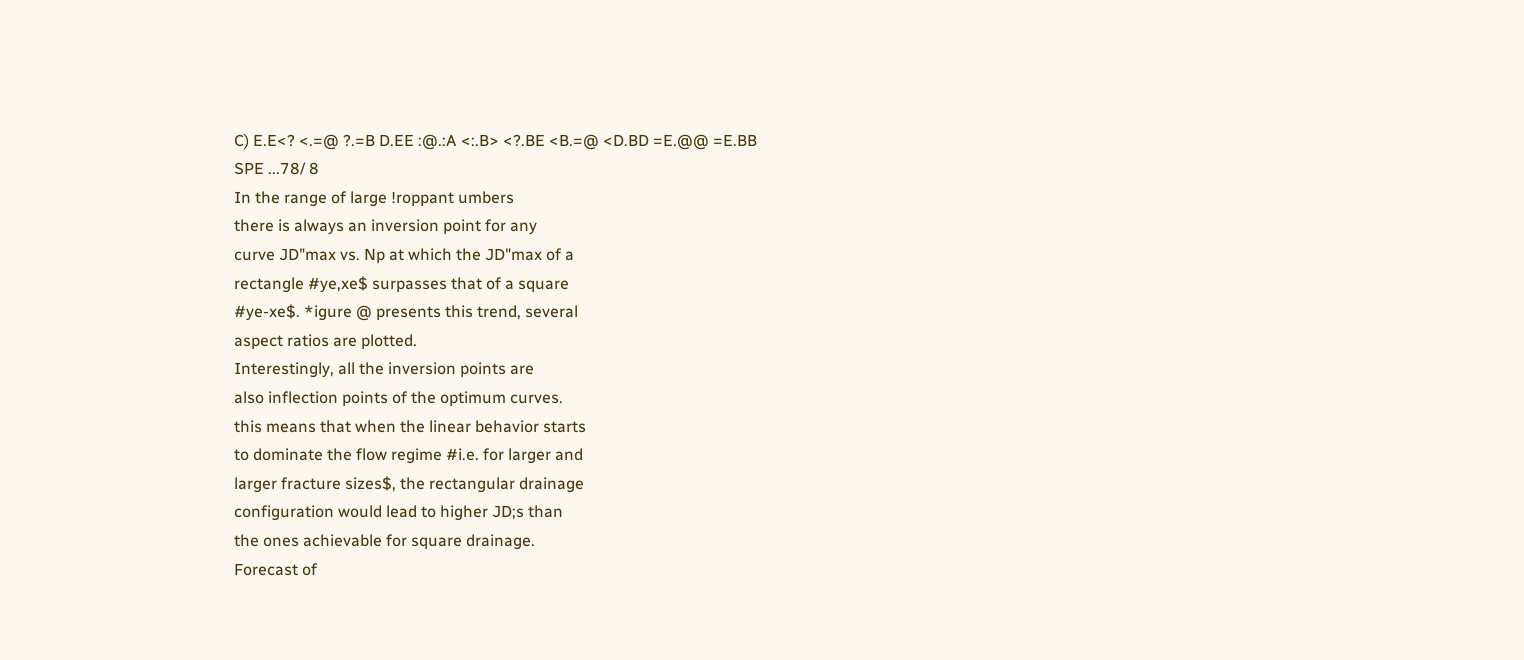C) E.E<? <.=@ ?.=B D.EE :@.:A <:.B> <?.BE <B.=@ <D.BD =E.@@ =E.BB
SPE ...78/ 8
In the range of large !roppant umbers
there is always an inversion point for any
curve JD"max vs. Np at which the JD"max of a
rectangle #ye,xe$ surpasses that of a square
#ye-xe$. *igure @ presents this trend, several
aspect ratios are plotted.
Interestingly, all the inversion points are
also inflection points of the optimum curves.
this means that when the linear behavior starts
to dominate the flow regime #i.e. for larger and
larger fracture sizes$, the rectangular drainage
configuration would lead to higher JD;s than
the ones achievable for square drainage.
Forecast of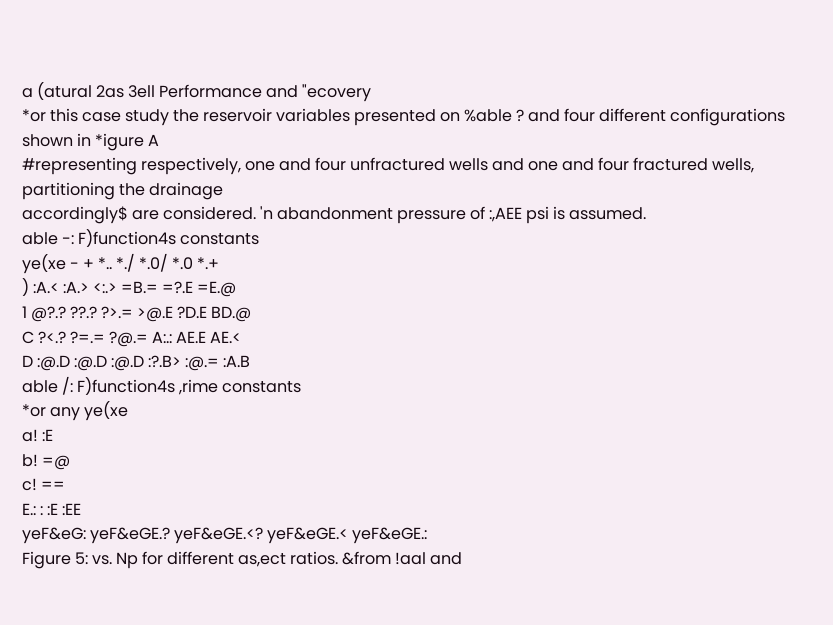a (atural 2as 3ell Performance and "ecovery
*or this case study the reservoir variables presented on %able ? and four different configurations shown in *igure A
#representing respectively, one and four unfractured wells and one and four fractured wells, partitioning the drainage
accordingly$ are considered. 'n abandonment pressure of :,AEE psi is assumed.
able -: F)function4s constants
ye(xe - + *.. *./ *.0/ *.0 *.+
) :A.< :A.> <:.> =B.= =?.E =E.@
1 @?.? ??.? ?>.= >@.E ?D.E BD.@
C ?<.? ?=.= ?@.= A:.: AE.E AE.<
D :@.D :@.D :@.D :?.B> :@.= :A.B
able /: F)function4s ,rime constants
*or any ye(xe
a! :E
b! =@
c! ==
E.: : :E :EE
yeF&eG: yeF&eGE.? yeF&eGE.<? yeF&eGE.< yeF&eGE.:
Figure 5: vs. Np for different as,ect ratios. &from !aal and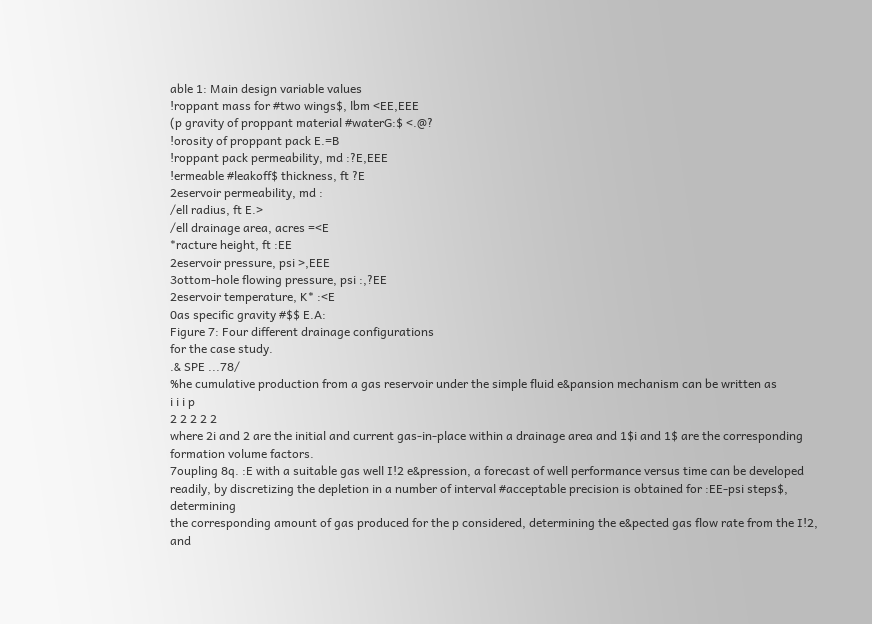able 1: Main design variable values
!roppant mass for #two wings$, lbm <EE,EEE
(p gravity of proppant material #waterG:$ <.@?
!orosity of proppant pack E.=B
!roppant pack permeability, md :?E,EEE
!ermeable #leakoff$ thickness, ft ?E
2eservoir permeability, md :
/ell radius, ft E.>
/ell drainage area, acres =<E
*racture height, ft :EE
2eservoir pressure, psi >,EEE
3ottom-hole flowing pressure, psi :,?EE
2eservoir temperature, K* :<E
0as specific gravity #$$ E.A:
Figure 7: Four different drainage configurations
for the case study.
.& SPE ...78/
%he cumulative production from a gas reservoir under the simple fluid e&pansion mechanism can be written as
i i i p
2 2 2 2 2
where 2i and 2 are the initial and current gas-in-place within a drainage area and 1$i and 1$ are the corresponding
formation volume factors.
7oupling 8q. :E with a suitable gas well I!2 e&pression, a forecast of well performance versus time can be developed
readily, by discretizing the depletion in a number of interval #acceptable precision is obtained for :EE-psi steps$, determining
the corresponding amount of gas produced for the p considered, determining the e&pected gas flow rate from the I!2, and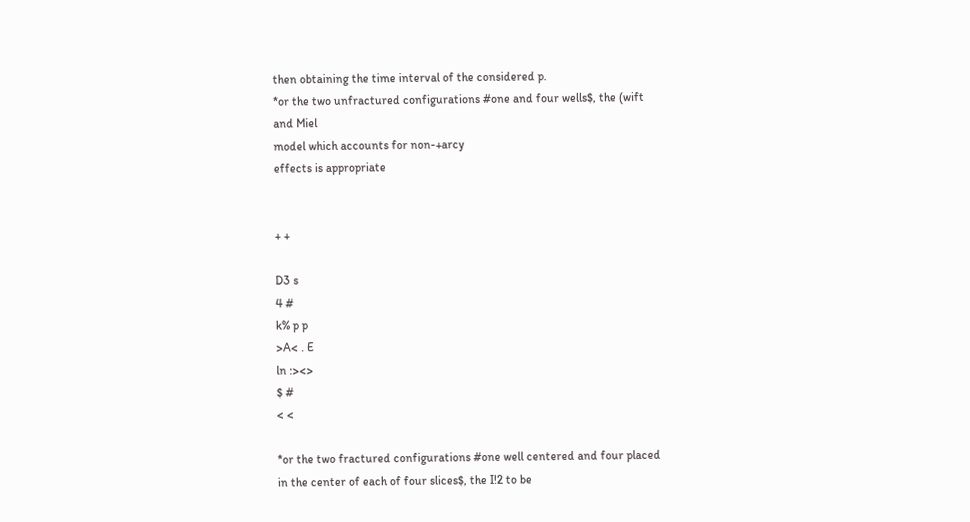then obtaining the time interval of the considered p.
*or the two unfractured configurations #one and four wells$, the (wift and Miel
model which accounts for non-+arcy
effects is appropriate


+ +

D3 s
4 #
k% p p
>A< . E
ln :><>
$ #
< <

*or the two fractured configurations #one well centered and four placed in the center of each of four slices$, the I!2 to be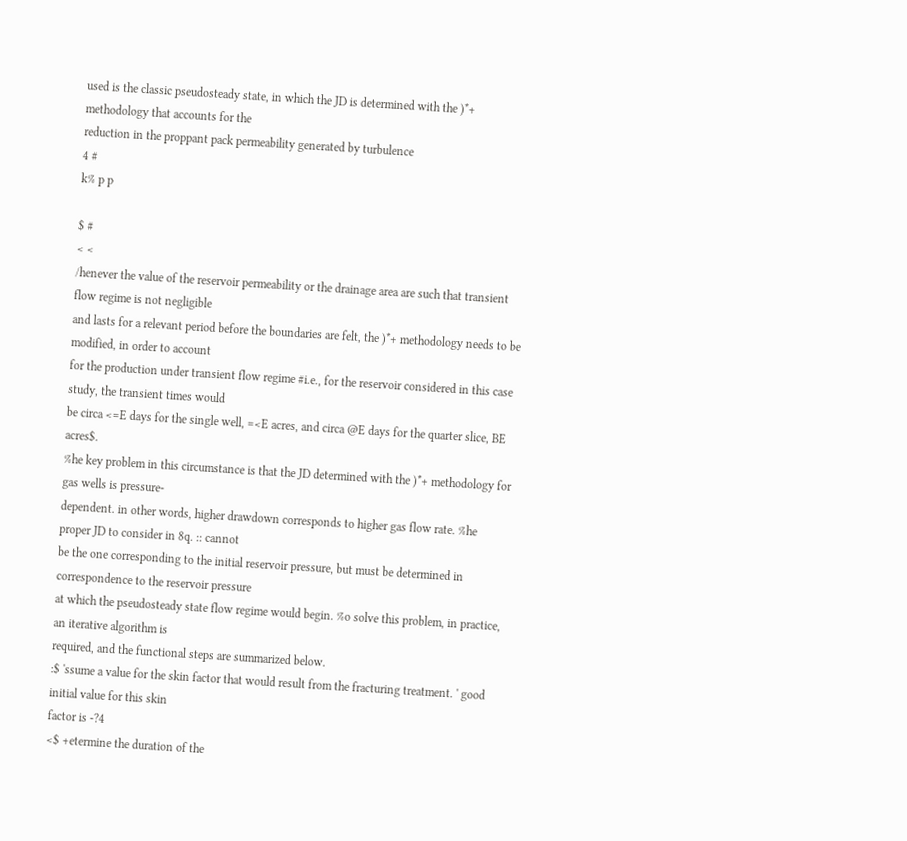used is the classic pseudosteady state, in which the JD is determined with the )*+ methodology that accounts for the
reduction in the proppant pack permeability generated by turbulence
4 #
k% p p

$ #
< <
/henever the value of the reservoir permeability or the drainage area are such that transient flow regime is not negligible
and lasts for a relevant period before the boundaries are felt, the )*+ methodology needs to be modified, in order to account
for the production under transient flow regime #i.e., for the reservoir considered in this case study, the transient times would
be circa <=E days for the single well, =<E acres, and circa @E days for the quarter slice, BE acres$.
%he key problem in this circumstance is that the JD determined with the )*+ methodology for gas wells is pressure-
dependent. in other words, higher drawdown corresponds to higher gas flow rate. %he proper JD to consider in 8q. :: cannot
be the one corresponding to the initial reservoir pressure, but must be determined in correspondence to the reservoir pressure
at which the pseudosteady state flow regime would begin. %o solve this problem, in practice, an iterative algorithm is
required, and the functional steps are summarized below.
:$ 'ssume a value for the skin factor that would result from the fracturing treatment. ' good initial value for this skin
factor is -?4
<$ +etermine the duration of the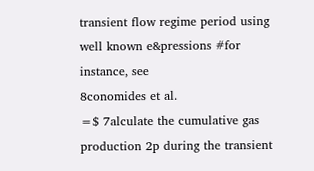transient flow regime period using well known e&pressions #for instance, see
8conomides et al.
=$ 7alculate the cumulative gas production 2p during the transient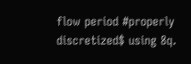flow period #properly discretized$ using 8q.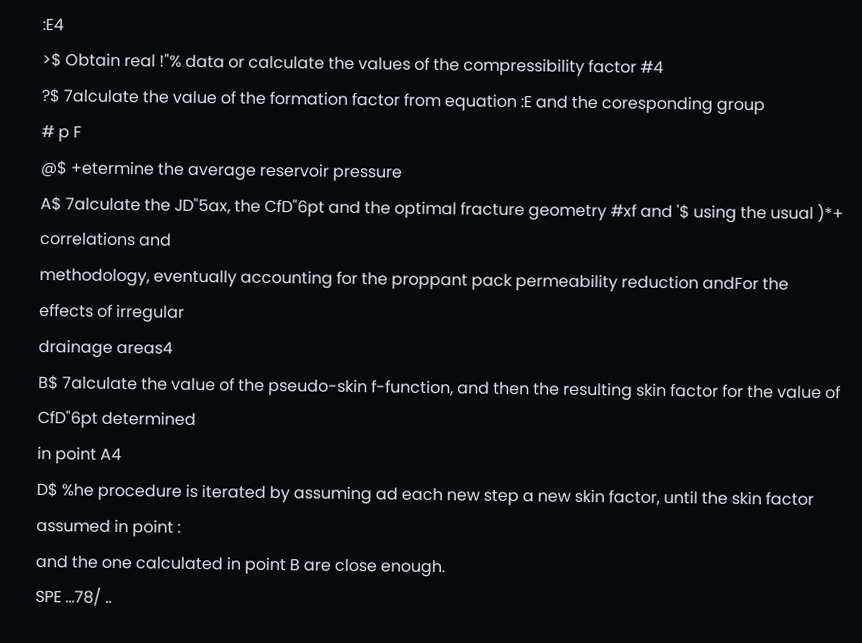:E4
>$ Obtain real !"% data or calculate the values of the compressibility factor #4
?$ 7alculate the value of the formation factor from equation :E and the coresponding group
# p F
@$ +etermine the average reservoir pressure
A$ 7alculate the JD"5ax, the CfD"6pt and the optimal fracture geometry #xf and '$ using the usual )*+ correlations and
methodology, eventually accounting for the proppant pack permeability reduction andFor the effects of irregular
drainage areas4
B$ 7alculate the value of the pseudo-skin f-function, and then the resulting skin factor for the value of CfD"6pt determined
in point A4
D$ %he procedure is iterated by assuming ad each new step a new skin factor, until the skin factor assumed in point :
and the one calculated in point B are close enough.
SPE ...78/ ..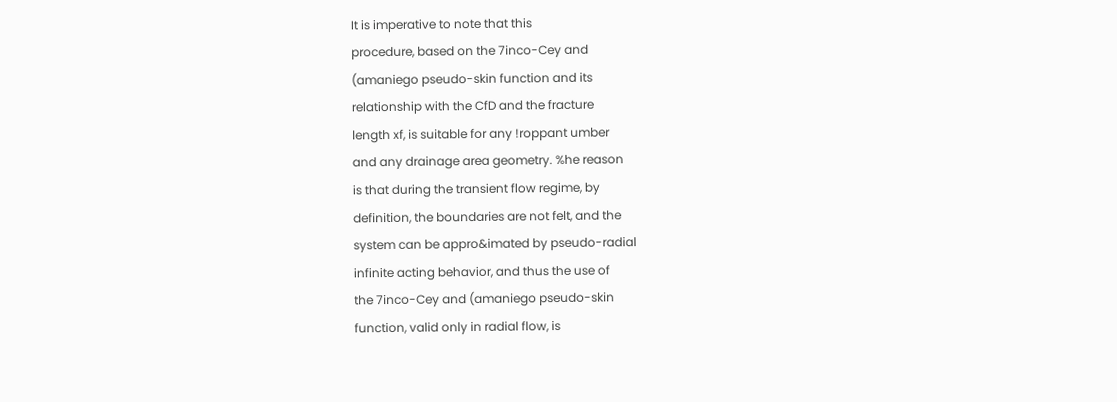It is imperative to note that this
procedure, based on the 7inco-Cey and
(amaniego pseudo-skin function and its
relationship with the CfD and the fracture
length xf, is suitable for any !roppant umber
and any drainage area geometry. %he reason
is that during the transient flow regime, by
definition, the boundaries are not felt, and the
system can be appro&imated by pseudo-radial
infinite acting behavior, and thus the use of
the 7inco-Cey and (amaniego pseudo-skin
function, valid only in radial flow, is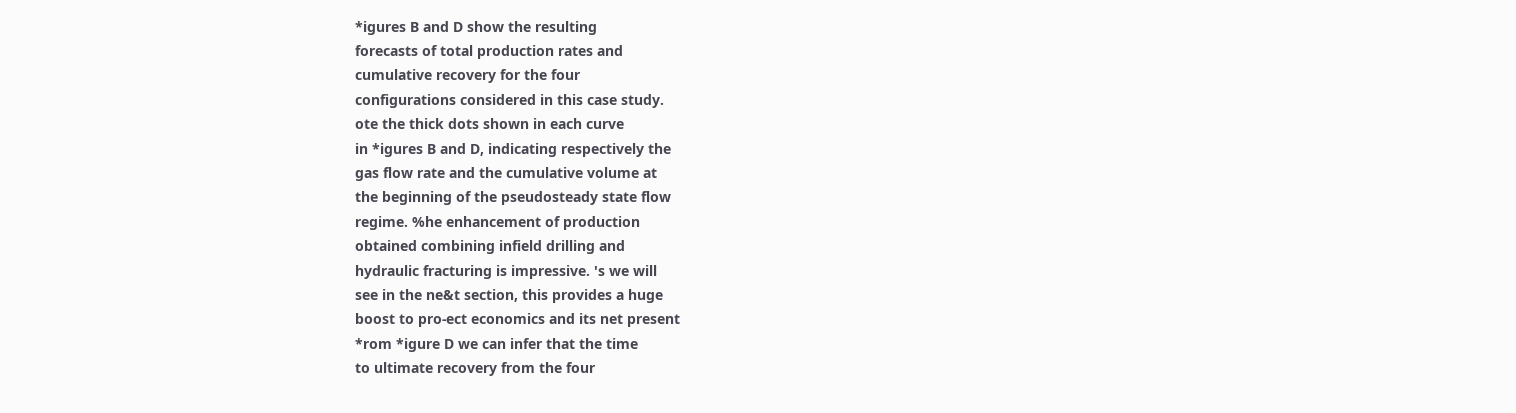*igures B and D show the resulting
forecasts of total production rates and
cumulative recovery for the four
configurations considered in this case study.
ote the thick dots shown in each curve
in *igures B and D, indicating respectively the
gas flow rate and the cumulative volume at
the beginning of the pseudosteady state flow
regime. %he enhancement of production
obtained combining infield drilling and
hydraulic fracturing is impressive. 's we will
see in the ne&t section, this provides a huge
boost to pro-ect economics and its net present
*rom *igure D we can infer that the time
to ultimate recovery from the four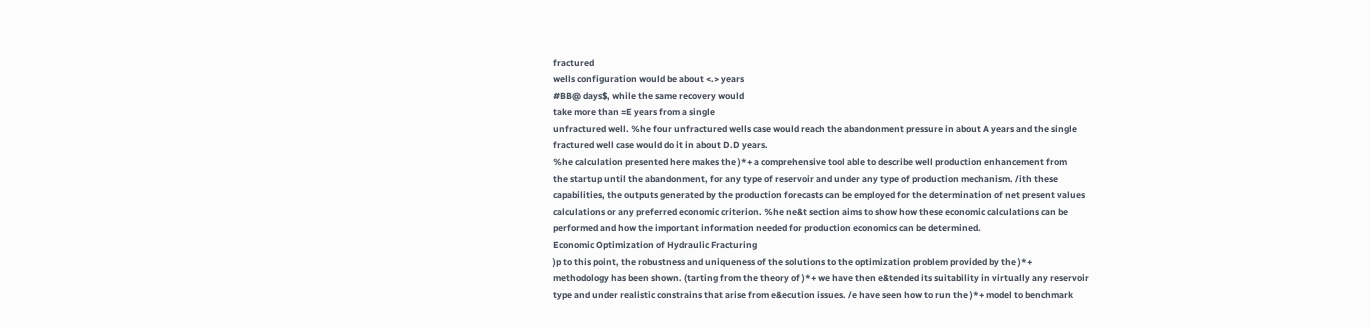fractured
wells configuration would be about <.> years
#BB@ days$, while the same recovery would
take more than =E years from a single
unfractured well. %he four unfractured wells case would reach the abandonment pressure in about A years and the single
fractured well case would do it in about D.D years.
%he calculation presented here makes the )*+ a comprehensive tool able to describe well production enhancement from
the startup until the abandonment, for any type of reservoir and under any type of production mechanism. /ith these
capabilities, the outputs generated by the production forecasts can be employed for the determination of net present values
calculations or any preferred economic criterion. %he ne&t section aims to show how these economic calculations can be
performed and how the important information needed for production economics can be determined.
Economic Optimization of Hydraulic Fracturing
)p to this point, the robustness and uniqueness of the solutions to the optimization problem provided by the )*+
methodology has been shown. (tarting from the theory of )*+ we have then e&tended its suitability in virtually any reservoir
type and under realistic constrains that arise from e&ecution issues. /e have seen how to run the )*+ model to benchmark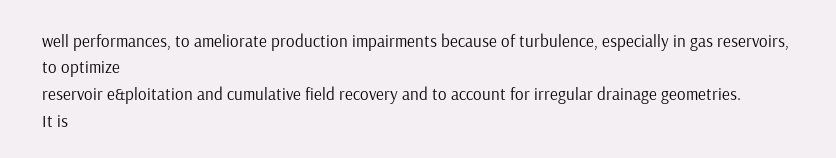well performances, to ameliorate production impairments because of turbulence, especially in gas reservoirs, to optimize
reservoir e&ploitation and cumulative field recovery and to account for irregular drainage geometries.
It is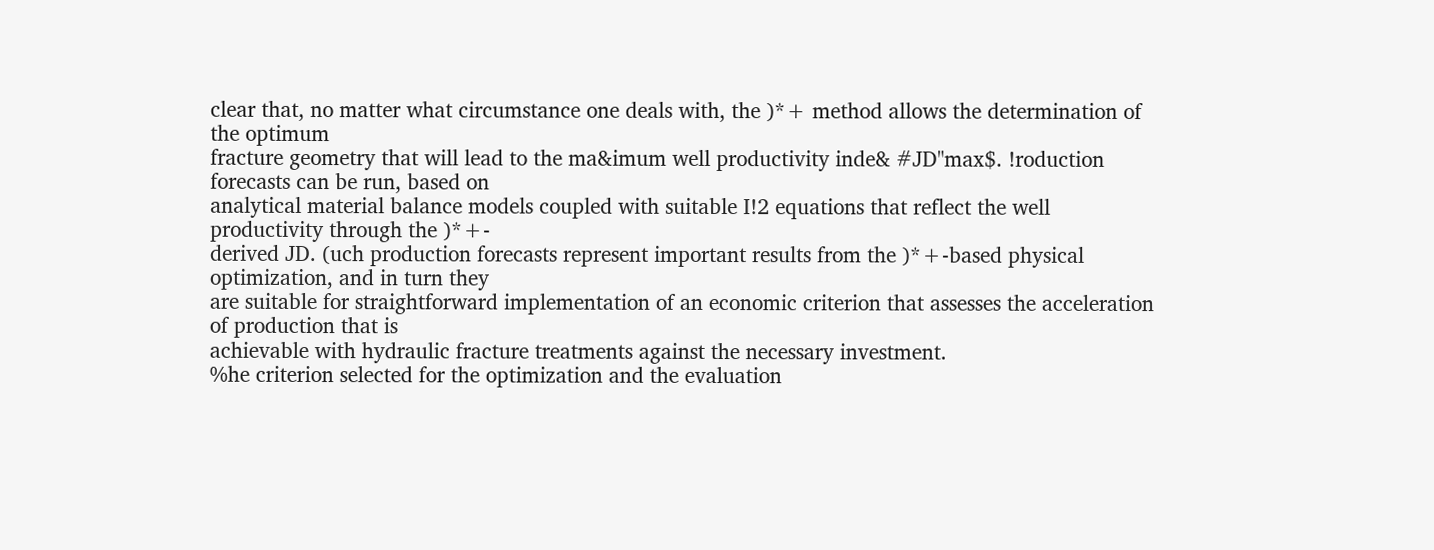clear that, no matter what circumstance one deals with, the )*+ method allows the determination of the optimum
fracture geometry that will lead to the ma&imum well productivity inde& #JD"max$. !roduction forecasts can be run, based on
analytical material balance models coupled with suitable I!2 equations that reflect the well productivity through the )*+-
derived JD. (uch production forecasts represent important results from the )*+-based physical optimization, and in turn they
are suitable for straightforward implementation of an economic criterion that assesses the acceleration of production that is
achievable with hydraulic fracture treatments against the necessary investment.
%he criterion selected for the optimization and the evaluation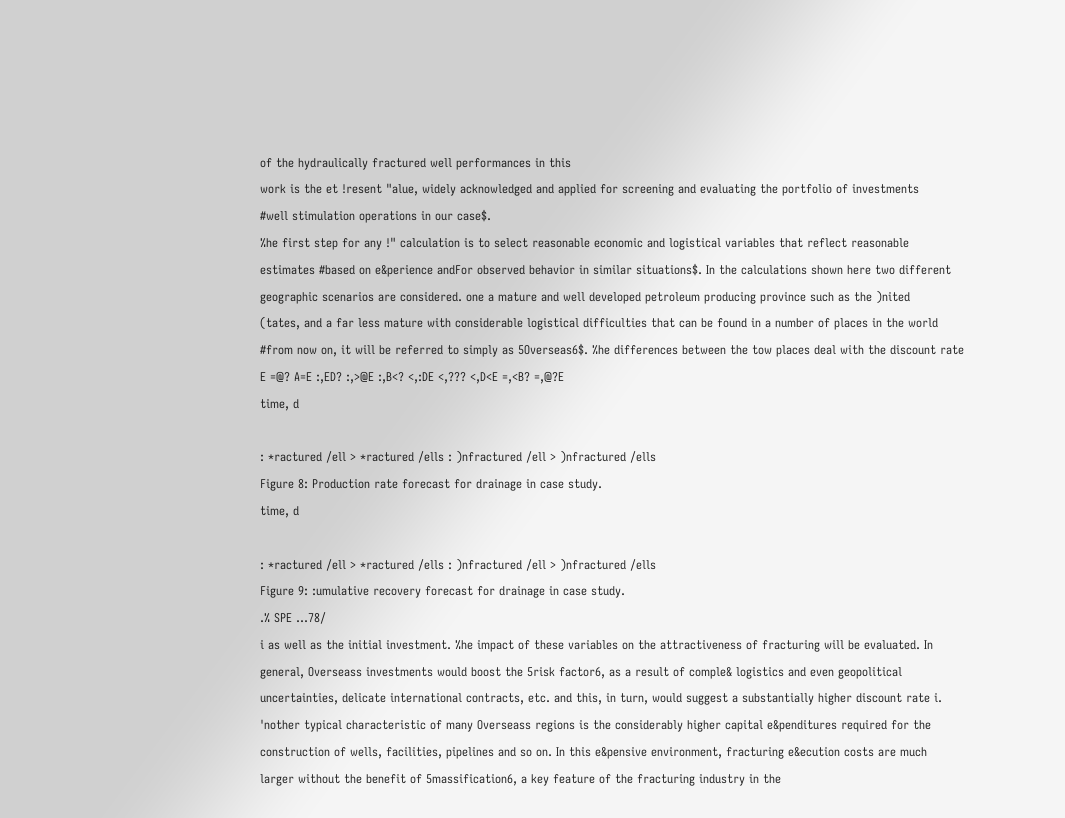of the hydraulically fractured well performances in this
work is the et !resent "alue, widely acknowledged and applied for screening and evaluating the portfolio of investments
#well stimulation operations in our case$.
%he first step for any !" calculation is to select reasonable economic and logistical variables that reflect reasonable
estimates #based on e&perience andFor observed behavior in similar situations$. In the calculations shown here two different
geographic scenarios are considered. one a mature and well developed petroleum producing province such as the )nited
(tates, and a far less mature with considerable logistical difficulties that can be found in a number of places in the world
#from now on, it will be referred to simply as 5Overseas6$. %he differences between the tow places deal with the discount rate
E =@? A=E :,ED? :,>@E :,B<? <,:DE <,??? <,D<E =,<B? =,@?E
time, d

: *ractured /ell > *ractured /ells : )nfractured /ell > )nfractured /ells
Figure 8: Production rate forecast for drainage in case study.
time, d

: *ractured /ell > *ractured /ells : )nfractured /ell > )nfractured /ells
Figure 9: :umulative recovery forecast for drainage in case study.
.% SPE ...78/
i as well as the initial investment. %he impact of these variables on the attractiveness of fracturing will be evaluated. In
general, Overseass investments would boost the 5risk factor6, as a result of comple& logistics and even geopolitical
uncertainties, delicate international contracts, etc. and this, in turn, would suggest a substantially higher discount rate i.
'nother typical characteristic of many Overseass regions is the considerably higher capital e&penditures required for the
construction of wells, facilities, pipelines and so on. In this e&pensive environment, fracturing e&ecution costs are much
larger without the benefit of 5massification6, a key feature of the fracturing industry in the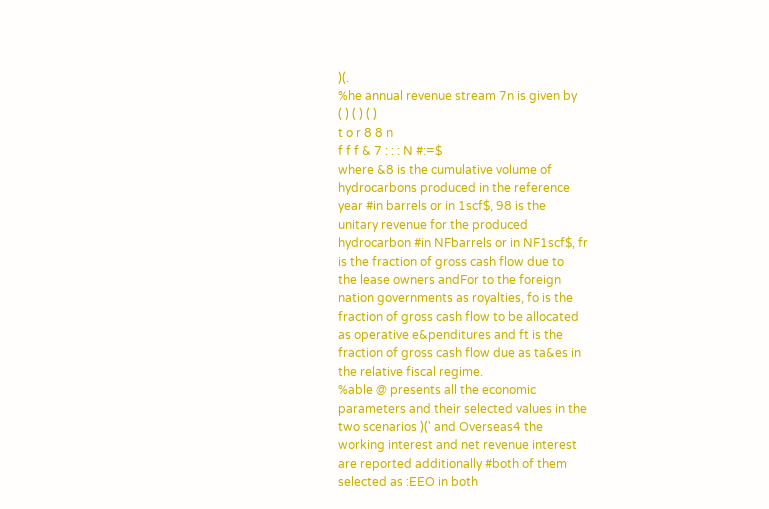)(.
%he annual revenue stream 7n is given by
( ) ( ) ( )
t o r 8 8 n
f f f & 7 : : : N #:=$
where &8 is the cumulative volume of
hydrocarbons produced in the reference
year #in barrels or in 1scf$, 98 is the
unitary revenue for the produced
hydrocarbon #in NFbarrels or in NF1scf$, fr
is the fraction of gross cash flow due to
the lease owners andFor to the foreign
nation governments as royalties, fo is the
fraction of gross cash flow to be allocated
as operative e&penditures and ft is the
fraction of gross cash flow due as ta&es in
the relative fiscal regime.
%able @ presents all the economic
parameters and their selected values in the
two scenarios )(' and Overseas4 the
working interest and net revenue interest
are reported additionally #both of them
selected as :EEO in both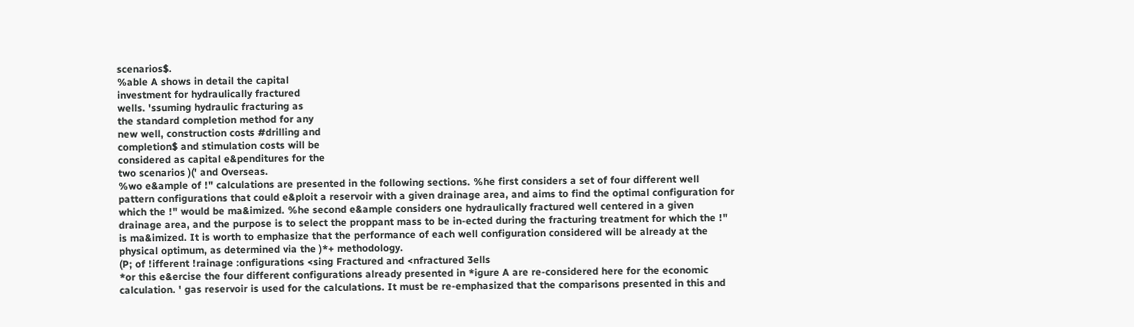scenarios$.
%able A shows in detail the capital
investment for hydraulically fractured
wells. 'ssuming hydraulic fracturing as
the standard completion method for any
new well, construction costs #drilling and
completion$ and stimulation costs will be
considered as capital e&penditures for the
two scenarios )(' and Overseas.
%wo e&ample of !" calculations are presented in the following sections. %he first considers a set of four different well
pattern configurations that could e&ploit a reservoir with a given drainage area, and aims to find the optimal configuration for
which the !" would be ma&imized. %he second e&ample considers one hydraulically fractured well centered in a given
drainage area, and the purpose is to select the proppant mass to be in-ected during the fracturing treatment for which the !"
is ma&imized. It is worth to emphasize that the performance of each well configuration considered will be already at the
physical optimum, as determined via the )*+ methodology.
(P; of !ifferent !rainage :onfigurations <sing Fractured and <nfractured 3ells
*or this e&ercise the four different configurations already presented in *igure A are re-considered here for the economic
calculation. ' gas reservoir is used for the calculations. It must be re-emphasized that the comparisons presented in this and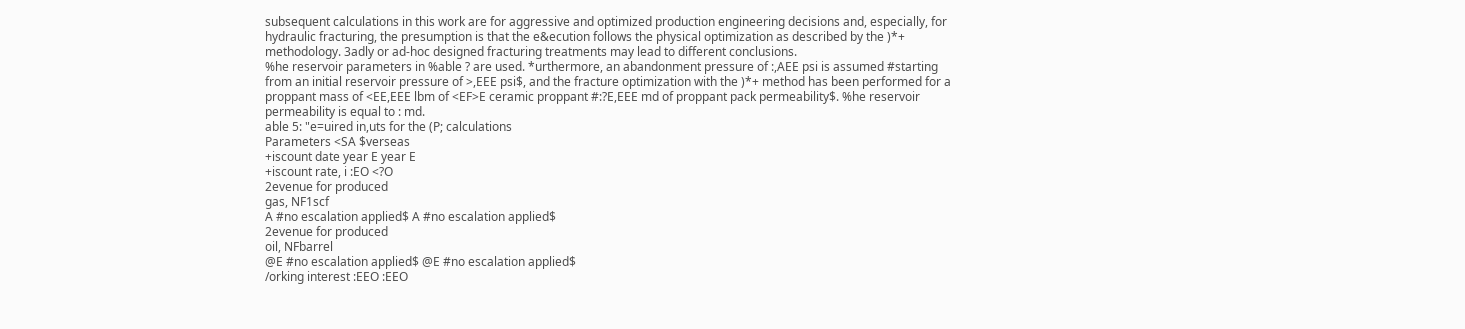subsequent calculations in this work are for aggressive and optimized production engineering decisions and, especially, for
hydraulic fracturing, the presumption is that the e&ecution follows the physical optimization as described by the )*+
methodology. 3adly or ad-hoc designed fracturing treatments may lead to different conclusions.
%he reservoir parameters in %able ? are used. *urthermore, an abandonment pressure of :,AEE psi is assumed #starting
from an initial reservoir pressure of >,EEE psi$, and the fracture optimization with the )*+ method has been performed for a
proppant mass of <EE,EEE lbm of <EF>E ceramic proppant #:?E,EEE md of proppant pack permeability$. %he reservoir
permeability is equal to : md.
able 5: "e=uired in,uts for the (P; calculations
Parameters <SA $verseas
+iscount date year E year E
+iscount rate, i :EO <?O
2evenue for produced
gas, NF1scf
A #no escalation applied$ A #no escalation applied$
2evenue for produced
oil, NFbarrel
@E #no escalation applied$ @E #no escalation applied$
/orking interest :EEO :EEO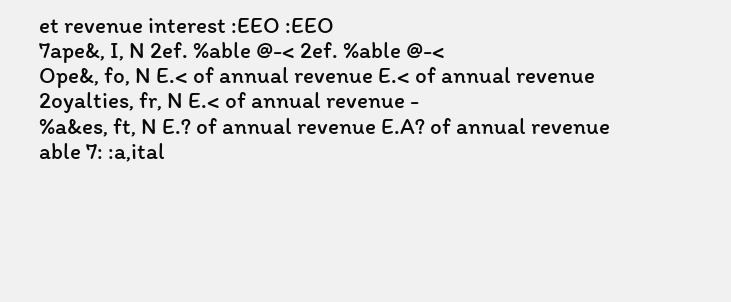et revenue interest :EEO :EEO
7ape&, I, N 2ef. %able @-< 2ef. %able @-<
Ope&, fo, N E.< of annual revenue E.< of annual revenue
2oyalties, fr, N E.< of annual revenue -
%a&es, ft, N E.? of annual revenue E.A? of annual revenue
able 7: :a,ital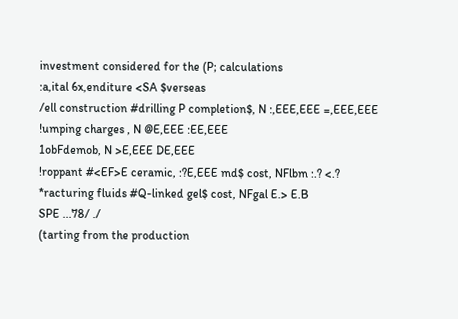investment considered for the (P; calculations
:a,ital 6x,enditure <SA $verseas
/ell construction #drilling P completion$, N :,EEE,EEE =,EEE,EEE
!umping charges , N @E,EEE :EE,EEE
1obFdemob, N >E,EEE DE,EEE
!roppant #<EF>E ceramic, :?E,EEE md$ cost, NFlbm :.? <.?
*racturing fluids #Q-linked gel$ cost, NFgal E.> E.B
SPE ...78/ ./
(tarting from the production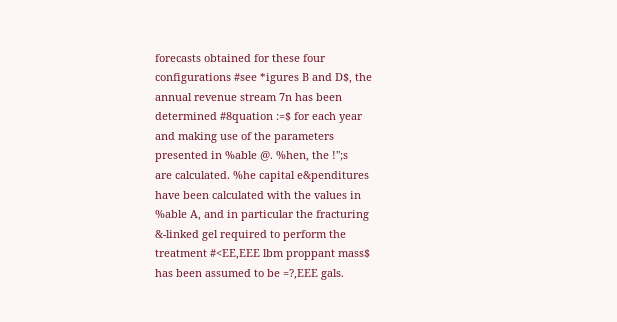forecasts obtained for these four
configurations #see *igures B and D$, the
annual revenue stream 7n has been
determined #8quation :=$ for each year
and making use of the parameters
presented in %able @. %hen, the !";s
are calculated. %he capital e&penditures
have been calculated with the values in
%able A, and in particular the fracturing
&-linked gel required to perform the
treatment #<EE,EEE lbm proppant mass$
has been assumed to be =?,EEE gals.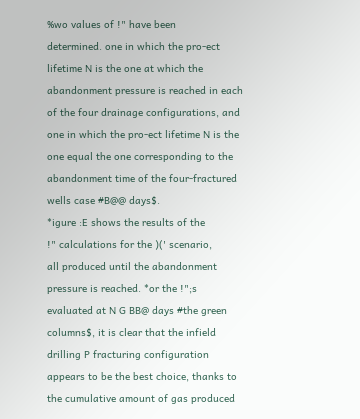%wo values of !" have been
determined. one in which the pro-ect
lifetime N is the one at which the
abandonment pressure is reached in each
of the four drainage configurations, and
one in which the pro-ect lifetime N is the
one equal the one corresponding to the
abandonment time of the four-fractured
wells case #B@@ days$.
*igure :E shows the results of the
!" calculations for the )(' scenario,
all produced until the abandonment
pressure is reached. *or the !";s
evaluated at N G BB@ days #the green
columns$, it is clear that the infield
drilling P fracturing configuration
appears to be the best choice, thanks to
the cumulative amount of gas produced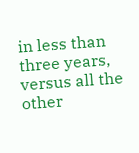in less than three years, versus all the
other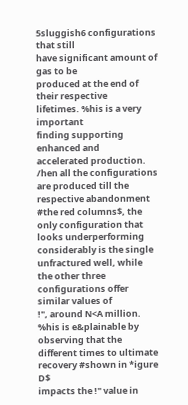5sluggish6 configurations that still
have significant amount of gas to be
produced at the end of their respective
lifetimes. %his is a very important
finding supporting enhanced and
accelerated production.
/hen all the configurations are produced till the respective abandonment #the red columns$, the only configuration that
looks underperforming considerably is the single unfractured well, while the other three configurations offer similar values of
!", around N<A million. %his is e&plainable by observing that the different times to ultimate recovery #shown in *igure D$
impacts the !" value in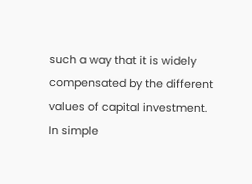such a way that it is widely compensated by the different values of capital investment. In simple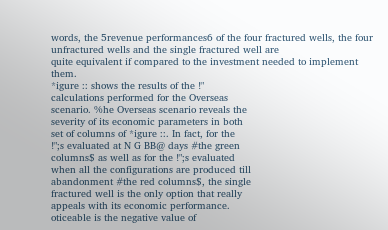words, the 5revenue performances6 of the four fractured wells, the four unfractured wells and the single fractured well are
quite equivalent if compared to the investment needed to implement them.
*igure :: shows the results of the !"
calculations performed for the Overseas
scenario. %he Overseas scenario reveals the
severity of its economic parameters in both
set of columns of *igure ::. In fact, for the
!";s evaluated at N G BB@ days #the green
columns$ as well as for the !";s evaluated
when all the configurations are produced till
abandonment #the red columns$, the single
fractured well is the only option that really
appeals with its economic performance.
oticeable is the negative value of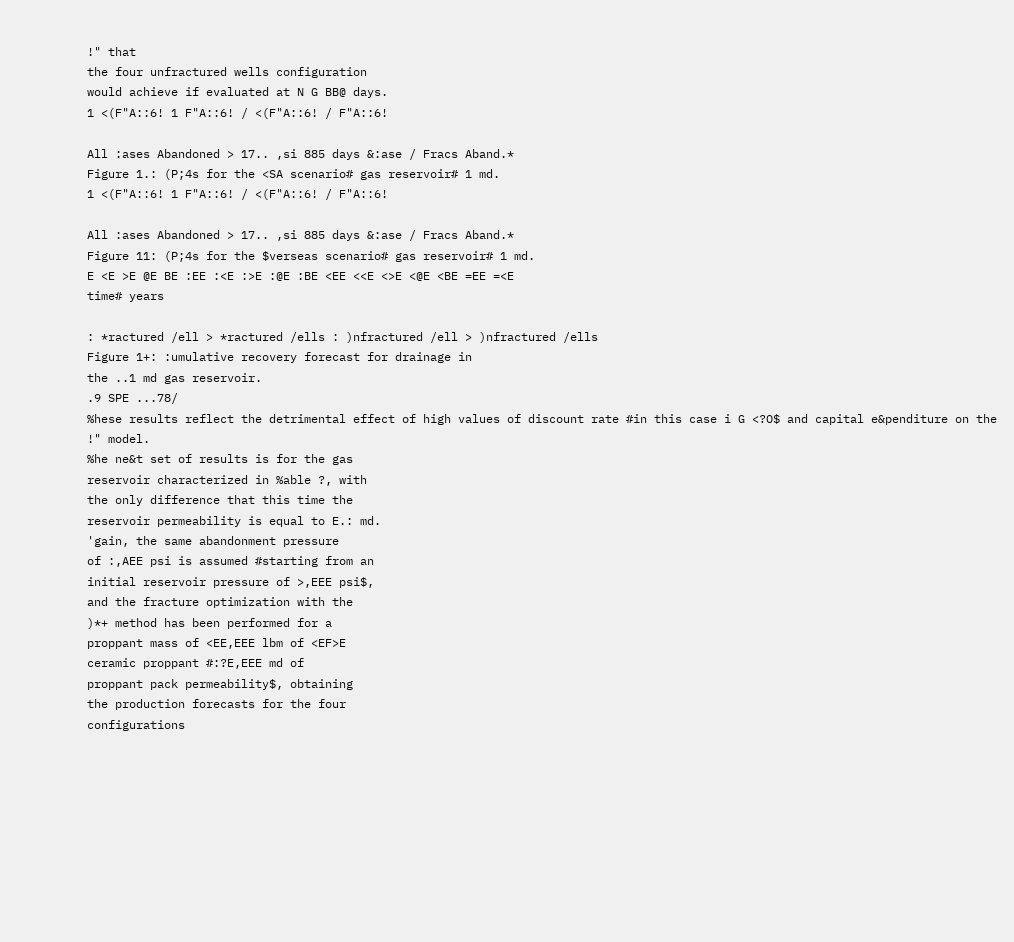!" that
the four unfractured wells configuration
would achieve if evaluated at N G BB@ days.
1 <(F"A::6! 1 F"A::6! / <(F"A::6! / F"A::6!

All :ases Abandoned > 17.. ,si 885 days &:ase / Fracs Aband.*
Figure 1.: (P;4s for the <SA scenario# gas reservoir# 1 md.
1 <(F"A::6! 1 F"A::6! / <(F"A::6! / F"A::6!

All :ases Abandoned > 17.. ,si 885 days &:ase / Fracs Aband.*
Figure 11: (P;4s for the $verseas scenario# gas reservoir# 1 md.
E <E >E @E BE :EE :<E :>E :@E :BE <EE <<E <>E <@E <BE =EE =<E
time# years

: *ractured /ell > *ractured /ells : )nfractured /ell > )nfractured /ells
Figure 1+: :umulative recovery forecast for drainage in
the ..1 md gas reservoir.
.9 SPE ...78/
%hese results reflect the detrimental effect of high values of discount rate #in this case i G <?O$ and capital e&penditure on the
!" model.
%he ne&t set of results is for the gas
reservoir characterized in %able ?, with
the only difference that this time the
reservoir permeability is equal to E.: md.
'gain, the same abandonment pressure
of :,AEE psi is assumed #starting from an
initial reservoir pressure of >,EEE psi$,
and the fracture optimization with the
)*+ method has been performed for a
proppant mass of <EE,EEE lbm of <EF>E
ceramic proppant #:?E,EEE md of
proppant pack permeability$, obtaining
the production forecasts for the four
configurations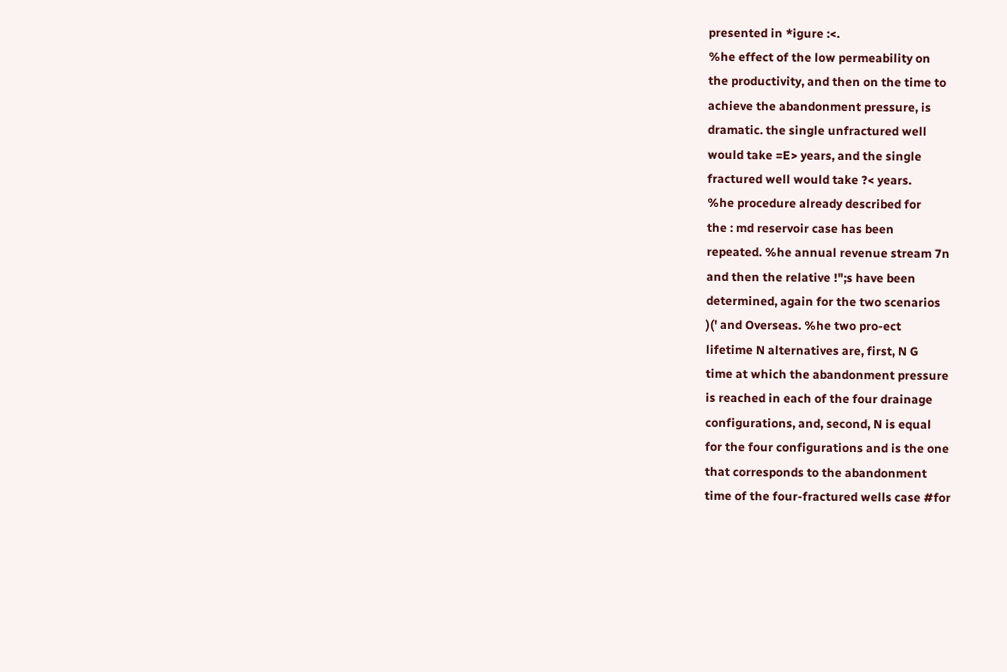presented in *igure :<.
%he effect of the low permeability on
the productivity, and then on the time to
achieve the abandonment pressure, is
dramatic. the single unfractured well
would take =E> years, and the single
fractured well would take ?< years.
%he procedure already described for
the : md reservoir case has been
repeated. %he annual revenue stream 7n
and then the relative !";s have been
determined, again for the two scenarios
)(' and Overseas. %he two pro-ect
lifetime N alternatives are, first, N G
time at which the abandonment pressure
is reached in each of the four drainage
configurations, and, second, N is equal
for the four configurations and is the one
that corresponds to the abandonment
time of the four-fractured wells case #for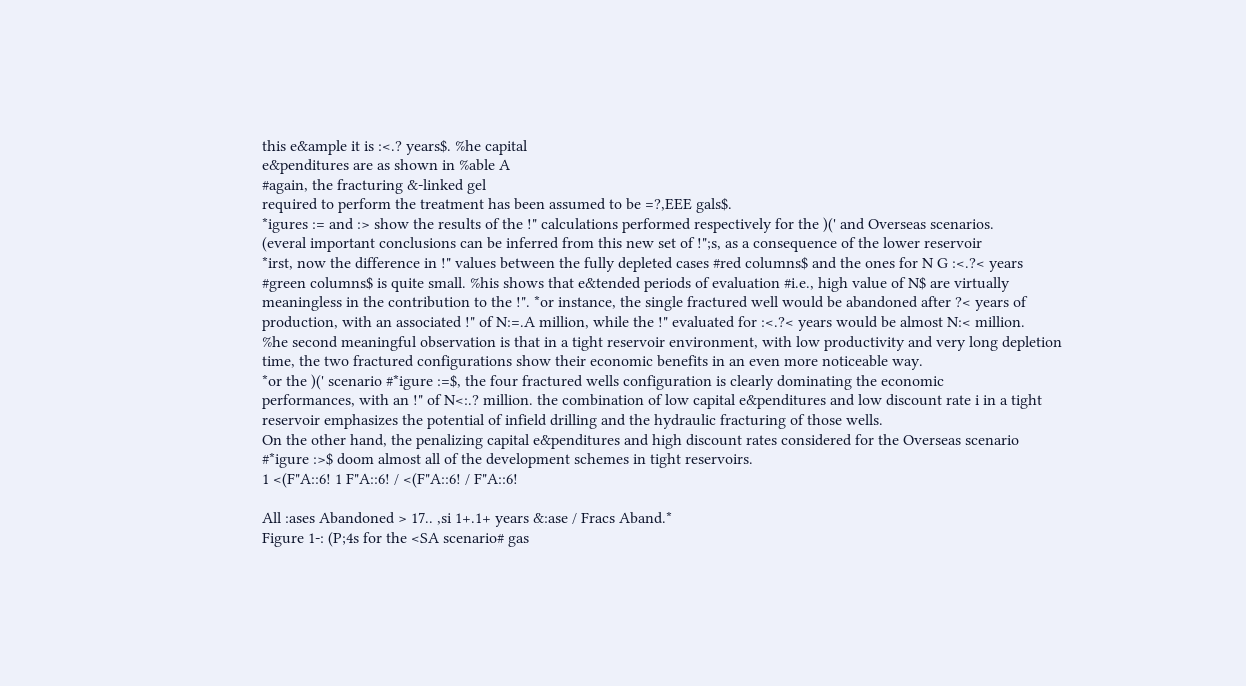this e&ample it is :<.? years$. %he capital
e&penditures are as shown in %able A
#again, the fracturing &-linked gel
required to perform the treatment has been assumed to be =?,EEE gals$.
*igures := and :> show the results of the !" calculations performed respectively for the )(' and Overseas scenarios.
(everal important conclusions can be inferred from this new set of !";s, as a consequence of the lower reservoir
*irst, now the difference in !" values between the fully depleted cases #red columns$ and the ones for N G :<.?< years
#green columns$ is quite small. %his shows that e&tended periods of evaluation #i.e., high value of N$ are virtually
meaningless in the contribution to the !". *or instance, the single fractured well would be abandoned after ?< years of
production, with an associated !" of N:=.A million, while the !" evaluated for :<.?< years would be almost N:< million.
%he second meaningful observation is that in a tight reservoir environment, with low productivity and very long depletion
time, the two fractured configurations show their economic benefits in an even more noticeable way.
*or the )(' scenario #*igure :=$, the four fractured wells configuration is clearly dominating the economic
performances, with an !" of N<:.? million. the combination of low capital e&penditures and low discount rate i in a tight
reservoir emphasizes the potential of infield drilling and the hydraulic fracturing of those wells.
On the other hand, the penalizing capital e&penditures and high discount rates considered for the Overseas scenario
#*igure :>$ doom almost all of the development schemes in tight reservoirs.
1 <(F"A::6! 1 F"A::6! / <(F"A::6! / F"A::6!

All :ases Abandoned > 17.. ,si 1+.1+ years &:ase / Fracs Aband.*
Figure 1-: (P;4s for the <SA scenario# gas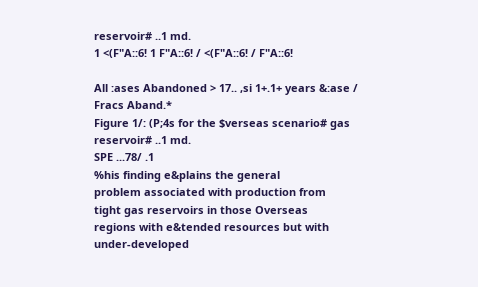reservoir# ..1 md.
1 <(F"A::6! 1 F"A::6! / <(F"A::6! / F"A::6!

All :ases Abandoned > 17.. ,si 1+.1+ years &:ase / Fracs Aband.*
Figure 1/: (P;4s for the $verseas scenario# gas reservoir# ..1 md.
SPE ...78/ .1
%his finding e&plains the general
problem associated with production from
tight gas reservoirs in those Overseas
regions with e&tended resources but with
under-developed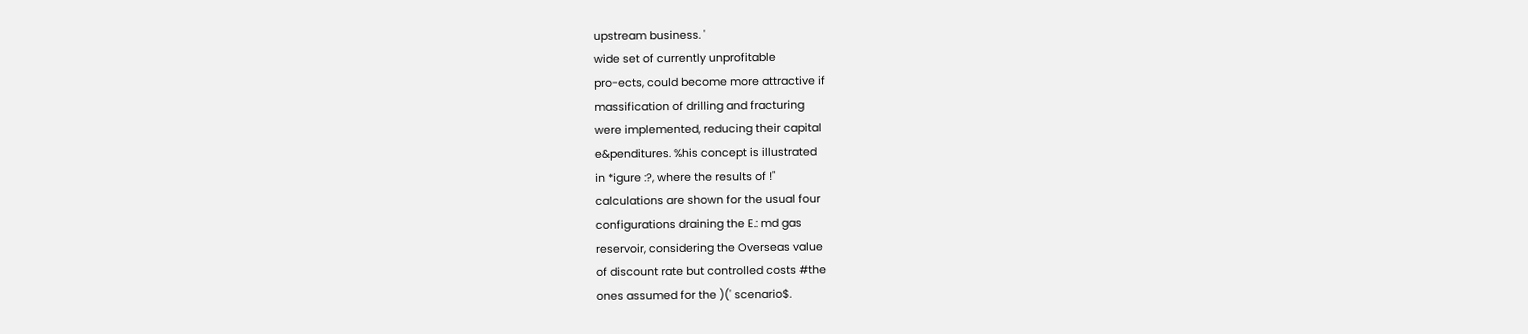upstream business. '
wide set of currently unprofitable
pro-ects, could become more attractive if
massification of drilling and fracturing
were implemented, reducing their capital
e&penditures. %his concept is illustrated
in *igure :?, where the results of !"
calculations are shown for the usual four
configurations draining the E.: md gas
reservoir, considering the Overseas value
of discount rate but controlled costs #the
ones assumed for the )(' scenario$.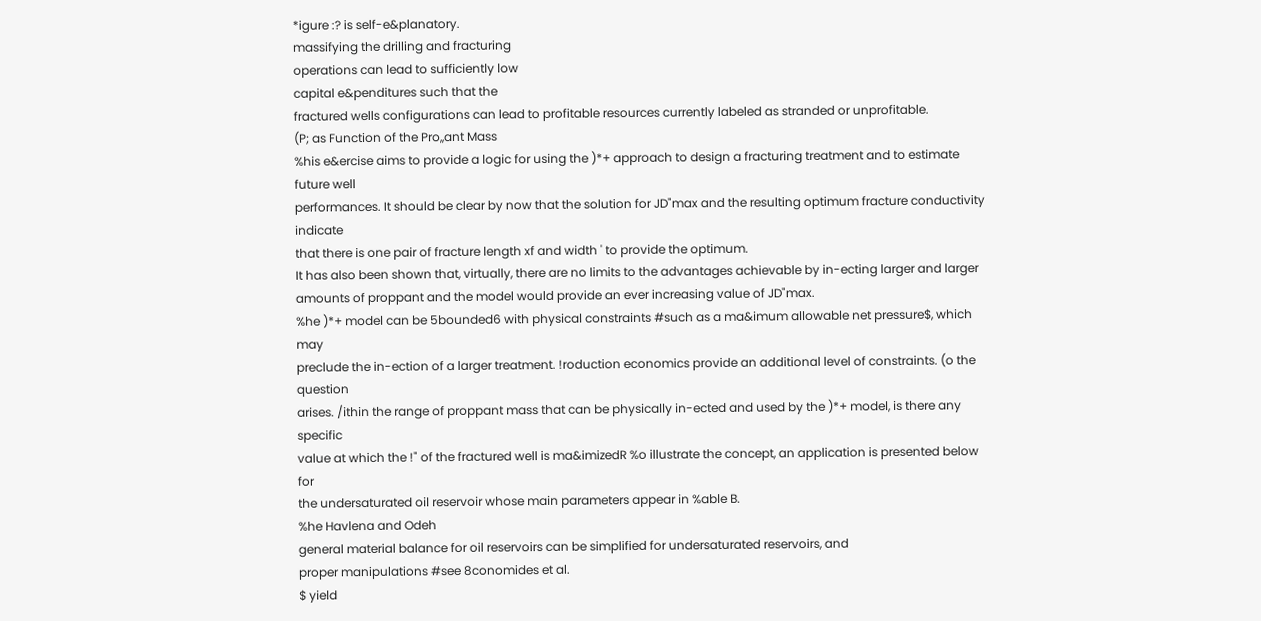*igure :? is self-e&planatory.
massifying the drilling and fracturing
operations can lead to sufficiently low
capital e&penditures such that the
fractured wells configurations can lead to profitable resources currently labeled as stranded or unprofitable.
(P; as Function of the Pro,,ant Mass
%his e&ercise aims to provide a logic for using the )*+ approach to design a fracturing treatment and to estimate future well
performances. It should be clear by now that the solution for JD"max and the resulting optimum fracture conductivity indicate
that there is one pair of fracture length xf and width ' to provide the optimum.
It has also been shown that, virtually, there are no limits to the advantages achievable by in-ecting larger and larger
amounts of proppant and the model would provide an ever increasing value of JD"max.
%he )*+ model can be 5bounded6 with physical constraints #such as a ma&imum allowable net pressure$, which may
preclude the in-ection of a larger treatment. !roduction economics provide an additional level of constraints. (o the question
arises. /ithin the range of proppant mass that can be physically in-ected and used by the )*+ model, is there any specific
value at which the !" of the fractured well is ma&imizedR %o illustrate the concept, an application is presented below for
the undersaturated oil reservoir whose main parameters appear in %able B.
%he Havlena and Odeh
general material balance for oil reservoirs can be simplified for undersaturated reservoirs, and
proper manipulations #see 8conomides et al.
$ yield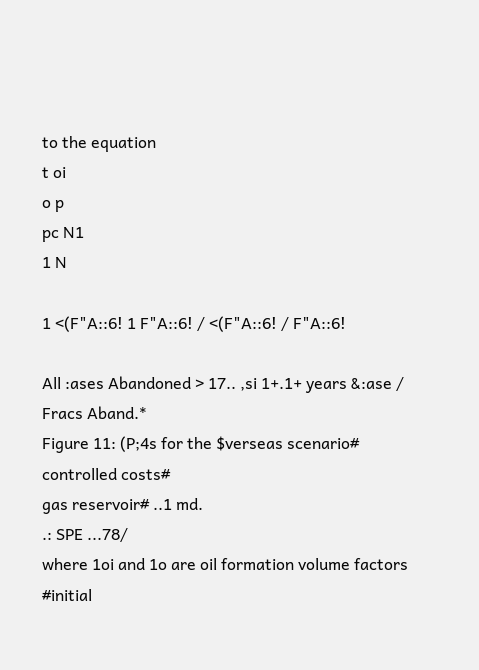to the equation
t oi
o p
pc N1
1 N

1 <(F"A::6! 1 F"A::6! / <(F"A::6! / F"A::6!

All :ases Abandoned > 17.. ,si 1+.1+ years &:ase / Fracs Aband.*
Figure 11: (P;4s for the $verseas scenario# controlled costs#
gas reservoir# ..1 md.
.: SPE ...78/
where 1oi and 1o are oil formation volume factors #initial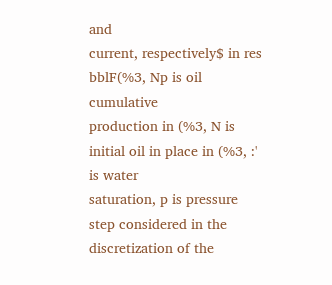and
current, respectively$ in res bblF(%3, Np is oil cumulative
production in (%3, N is initial oil in place in (%3, :' is water
saturation, p is pressure step considered in the discretization of the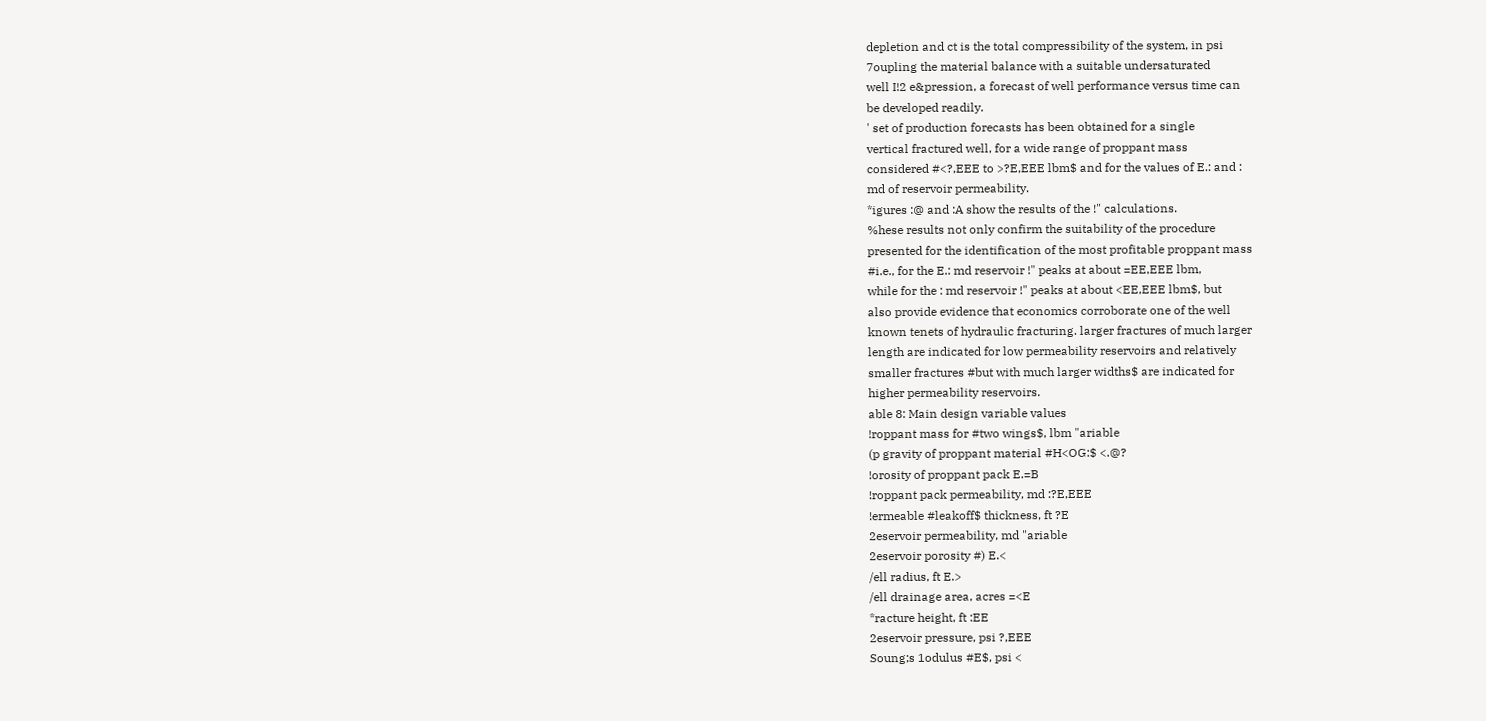depletion and ct is the total compressibility of the system, in psi
7oupling the material balance with a suitable undersaturated
well I!2 e&pression, a forecast of well performance versus time can
be developed readily.
' set of production forecasts has been obtained for a single
vertical fractured well, for a wide range of proppant mass
considered #<?,EEE to >?E,EEE lbm$ and for the values of E.: and :
md of reservoir permeability.
*igures :@ and :A show the results of the !" calculations.
%hese results not only confirm the suitability of the procedure
presented for the identification of the most profitable proppant mass
#i.e., for the E.: md reservoir !" peaks at about =EE,EEE lbm,
while for the : md reservoir !" peaks at about <EE,EEE lbm$, but
also provide evidence that economics corroborate one of the well
known tenets of hydraulic fracturing. larger fractures of much larger
length are indicated for low permeability reservoirs and relatively
smaller fractures #but with much larger widths$ are indicated for
higher permeability reservoirs.
able 8: Main design variable values
!roppant mass for #two wings$, lbm "ariable
(p gravity of proppant material #H<OG:$ <.@?
!orosity of proppant pack E.=B
!roppant pack permeability, md :?E,EEE
!ermeable #leakoff$ thickness, ft ?E
2eservoir permeability, md "ariable
2eservoir porosity #) E.<
/ell radius, ft E.>
/ell drainage area, acres =<E
*racture height, ft :EE
2eservoir pressure, psi ?,EEE
Soung;s 1odulus #E$, psi <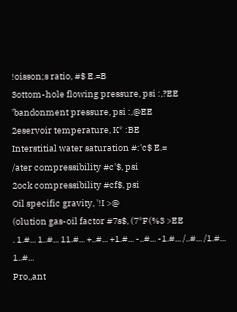!oisson;s ratio, #$ E.=B
3ottom-hole flowing pressure, psi :,?EE
'bandonment pressure, psi :,@EE
2eservoir temperature, K* :BE
Interstitial water saturation #:'c$ E.=
/ater compressibility #c'$, psi
2ock compressibility #cf$, psi
Oil specific gravity, '!I >@
(olution gas-oil factor #7s$, (7*F(%3 >EE
. 1.#... 1..#... 11.#... +..#... +1.#... -..#... -1.#... /..#... /1.#... 1..#...
Pro,,ant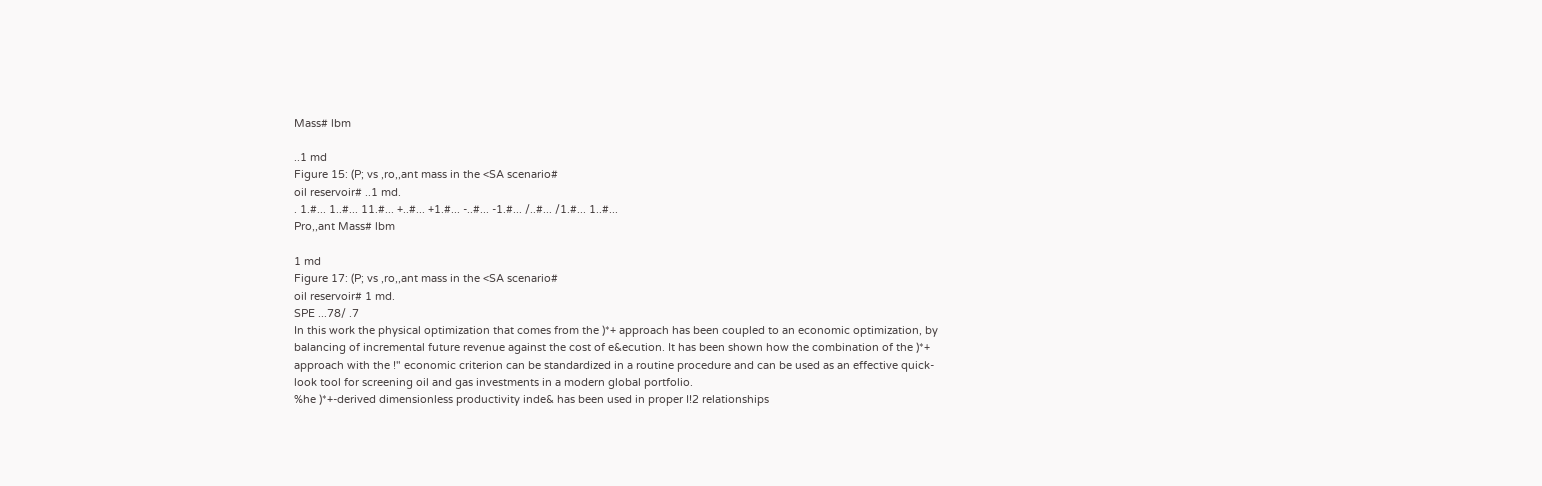Mass# lbm

..1 md
Figure 15: (P; vs ,ro,,ant mass in the <SA scenario#
oil reservoir# ..1 md.
. 1.#... 1..#... 11.#... +..#... +1.#... -..#... -1.#... /..#... /1.#... 1..#...
Pro,,ant Mass# lbm

1 md
Figure 17: (P; vs ,ro,,ant mass in the <SA scenario#
oil reservoir# 1 md.
SPE ...78/ .7
In this work the physical optimization that comes from the )*+ approach has been coupled to an economic optimization, by
balancing of incremental future revenue against the cost of e&ecution. It has been shown how the combination of the )*+
approach with the !" economic criterion can be standardized in a routine procedure and can be used as an effective quick-
look tool for screening oil and gas investments in a modern global portfolio.
%he )*+-derived dimensionless productivity inde& has been used in proper I!2 relationships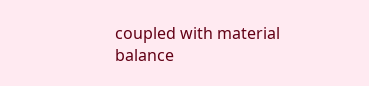coupled with material
balance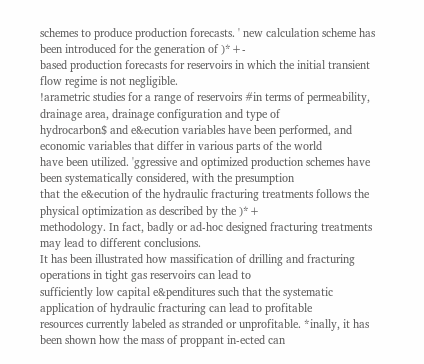schemes to produce production forecasts. ' new calculation scheme has been introduced for the generation of )*+-
based production forecasts for reservoirs in which the initial transient flow regime is not negligible.
!arametric studies for a range of reservoirs #in terms of permeability, drainage area, drainage configuration and type of
hydrocarbon$ and e&ecution variables have been performed, and economic variables that differ in various parts of the world
have been utilized. 'ggressive and optimized production schemes have been systematically considered, with the presumption
that the e&ecution of the hydraulic fracturing treatments follows the physical optimization as described by the )*+
methodology. In fact, badly or ad-hoc designed fracturing treatments may lead to different conclusions.
It has been illustrated how massification of drilling and fracturing operations in tight gas reservoirs can lead to
sufficiently low capital e&penditures such that the systematic application of hydraulic fracturing can lead to profitable
resources currently labeled as stranded or unprofitable. *inally, it has been shown how the mass of proppant in-ected can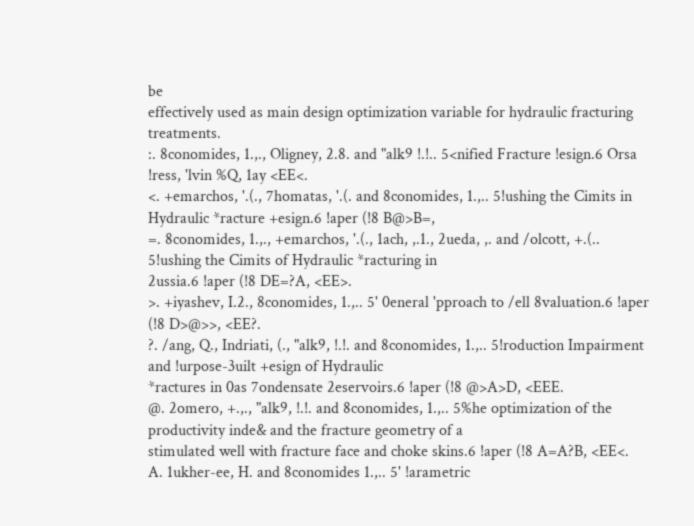be
effectively used as main design optimization variable for hydraulic fracturing treatments.
:. 8conomides, 1.,., Oligney, 2.8. and "alk9 !.!.. 5<nified Fracture !esign.6 Orsa !ress, 'lvin %Q, 1ay <EE<.
<. +emarchos, '.(., 7homatas, '.(. and 8conomides, 1.,.. 5!ushing the Cimits in Hydraulic *racture +esign.6 !aper (!8 B@>B=,
=. 8conomides, 1.,., +emarchos, '.(., 1ach, ,.1., 2ueda, ,. and /olcott, +.(.. 5!ushing the Cimits of Hydraulic *racturing in
2ussia.6 !aper (!8 DE=?A, <EE>.
>. +iyashev, I.2., 8conomides, 1.,.. 5' 0eneral 'pproach to /ell 8valuation.6 !aper (!8 D>@>>, <EE?.
?. /ang, Q., Indriati, (., "alk9, !.!. and 8conomides, 1.,.. 5!roduction Impairment and !urpose-3uilt +esign of Hydraulic
*ractures in 0as 7ondensate 2eservoirs.6 !aper (!8 @>A>D, <EEE.
@. 2omero, +.,., "alk9, !.!. and 8conomides, 1.,.. 5%he optimization of the productivity inde& and the fracture geometry of a
stimulated well with fracture face and choke skins.6 !aper (!8 A=A?B, <EE<.
A. 1ukher-ee, H. and 8conomides 1.,.. 5' !arametric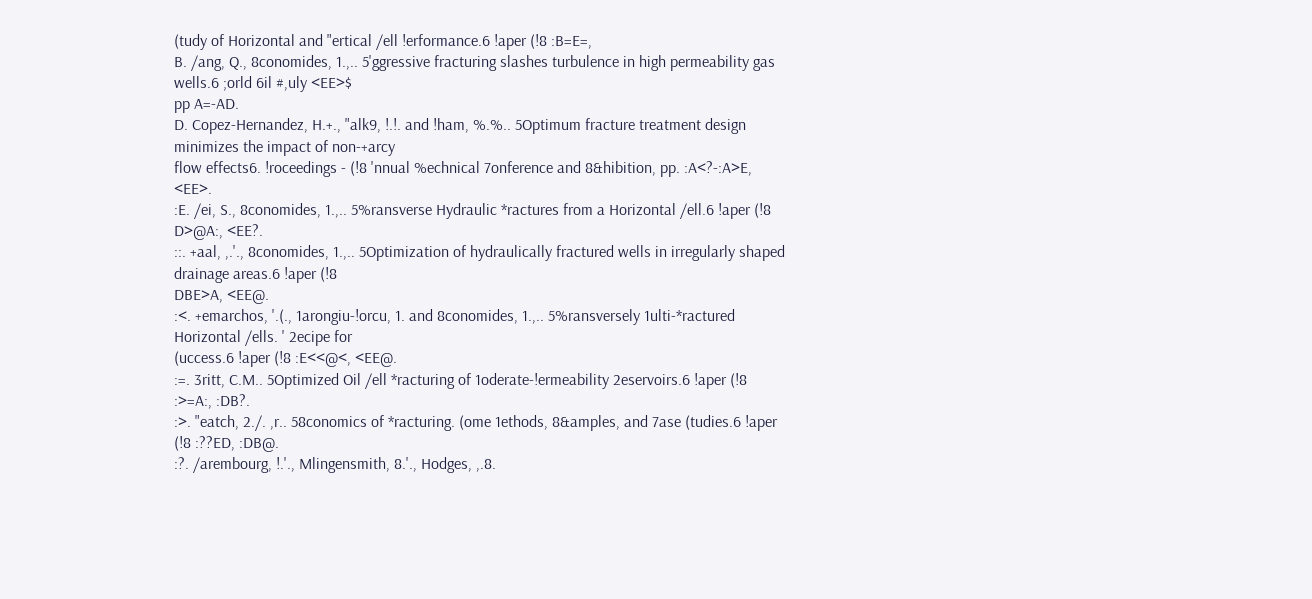(tudy of Horizontal and "ertical /ell !erformance.6 !aper (!8 :B=E=,
B. /ang, Q., 8conomides, 1.,.. 5'ggressive fracturing slashes turbulence in high permeability gas wells.6 ;orld 6il #,uly <EE>$
pp A=-AD.
D. Copez-Hernandez, H.+., "alk9, !.!. and !ham, %.%.. 5Optimum fracture treatment design minimizes the impact of non-+arcy
flow effects6. !roceedings - (!8 'nnual %echnical 7onference and 8&hibition, pp. :A<?-:A>E, <EE>.
:E. /ei, S., 8conomides, 1.,.. 5%ransverse Hydraulic *ractures from a Horizontal /ell.6 !aper (!8 D>@A:, <EE?.
::. +aal, ,.'., 8conomides, 1.,.. 5Optimization of hydraulically fractured wells in irregularly shaped drainage areas.6 !aper (!8
DBE>A, <EE@.
:<. +emarchos, '.(., 1arongiu-!orcu, 1. and 8conomides, 1.,.. 5%ransversely 1ulti-*ractured Horizontal /ells. ' 2ecipe for
(uccess.6 !aper (!8 :E<<@<, <EE@.
:=. 3ritt, C.M.. 5Optimized Oil /ell *racturing of 1oderate-!ermeability 2eservoirs.6 !aper (!8 :>=A:, :DB?.
:>. "eatch, 2./. ,r.. 58conomics of *racturing. (ome 1ethods, 8&amples, and 7ase (tudies.6 !aper (!8 :??ED, :DB@.
:?. /arembourg, !.'., Mlingensmith, 8.'., Hodges, ,.8.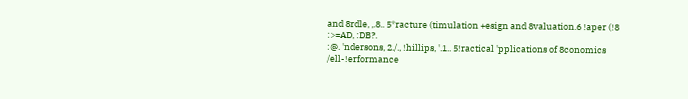and 8rdle, ,.8.. 5*racture (timulation +esign and 8valuation.6 !aper (!8
:>=AD, :DB?.
:@. 'ndersons, 2./., !hillips, '.1.. 5!ractical 'pplications of 8conomics /ell-!erformance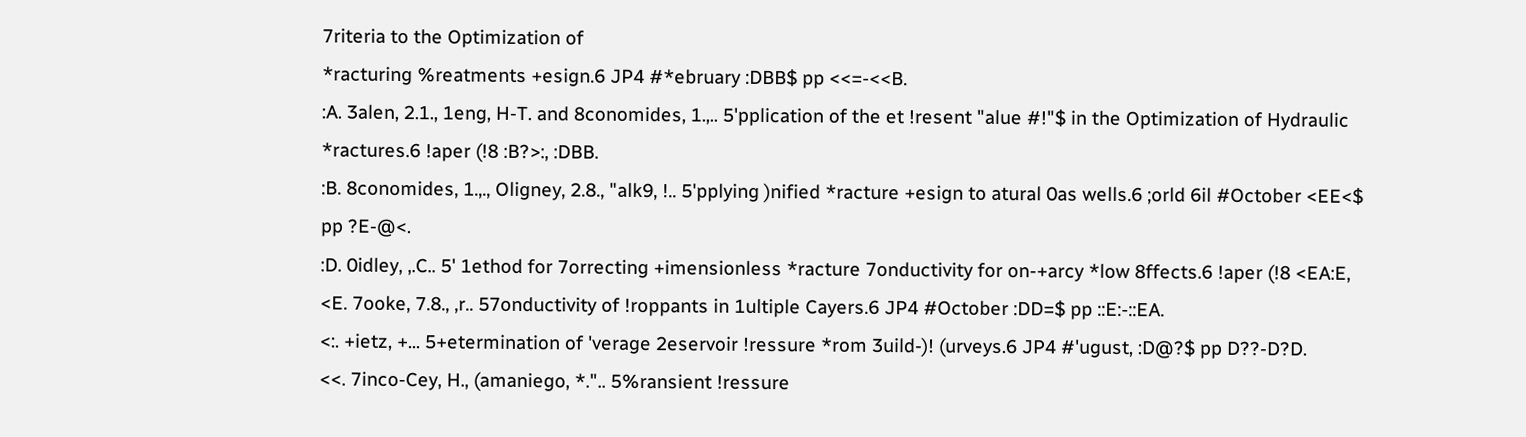7riteria to the Optimization of
*racturing %reatments +esign.6 JP4 #*ebruary :DBB$ pp <<=-<<B.
:A. 3alen, 2.1., 1eng, H-T. and 8conomides, 1.,.. 5'pplication of the et !resent "alue #!"$ in the Optimization of Hydraulic
*ractures.6 !aper (!8 :B?>:, :DBB.
:B. 8conomides, 1.,., Oligney, 2.8., "alk9, !.. 5'pplying )nified *racture +esign to atural 0as wells.6 ;orld 6il #October <EE<$
pp ?E-@<.
:D. 0idley, ,.C.. 5' 1ethod for 7orrecting +imensionless *racture 7onductivity for on-+arcy *low 8ffects.6 !aper (!8 <EA:E,
<E. 7ooke, 7.8., ,r.. 57onductivity of !roppants in 1ultiple Cayers.6 JP4 #October :DD=$ pp ::E:-::EA.
<:. +ietz, +... 5+etermination of 'verage 2eservoir !ressure *rom 3uild-)! (urveys.6 JP4 #'ugust, :D@?$ pp D??-D?D.
<<. 7inco-Cey, H., (amaniego, *.".. 5%ransient !ressure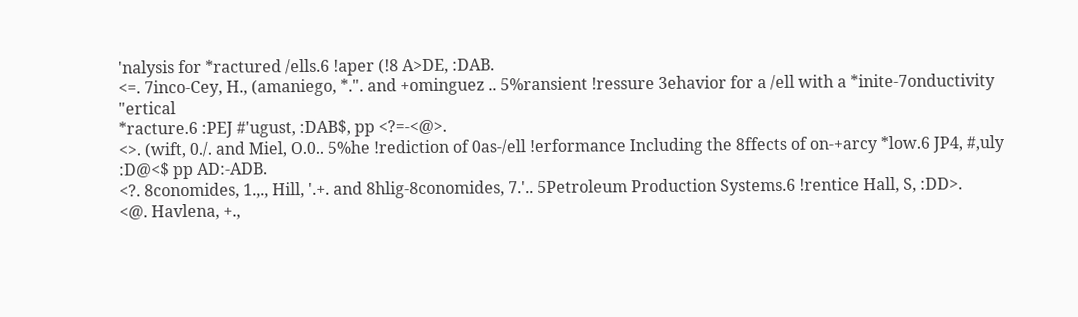'nalysis for *ractured /ells.6 !aper (!8 A>DE, :DAB.
<=. 7inco-Cey, H., (amaniego, *.". and +ominguez .. 5%ransient !ressure 3ehavior for a /ell with a *inite-7onductivity "ertical
*racture.6 :PEJ #'ugust, :DAB$, pp <?=-<@>.
<>. (wift, 0./. and Miel, O.0.. 5%he !rediction of 0as-/ell !erformance Including the 8ffects of on-+arcy *low.6 JP4, #,uly
:D@<$ pp AD:-ADB.
<?. 8conomides, 1.,., Hill, '.+. and 8hlig-8conomides, 7.'.. 5Petroleum Production Systems.6 !rentice Hall, S, :DD>.
<@. Havlena, +.,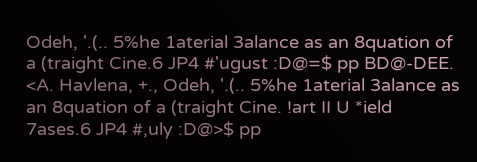Odeh, '.(.. 5%he 1aterial 3alance as an 8quation of a (traight Cine.6 JP4 #'ugust :D@=$ pp BD@-DEE.
<A. Havlena, +., Odeh, '.(.. 5%he 1aterial 3alance as an 8quation of a (traight Cine. !art II U *ield 7ases.6 JP4 #,uly :D@>$ pp